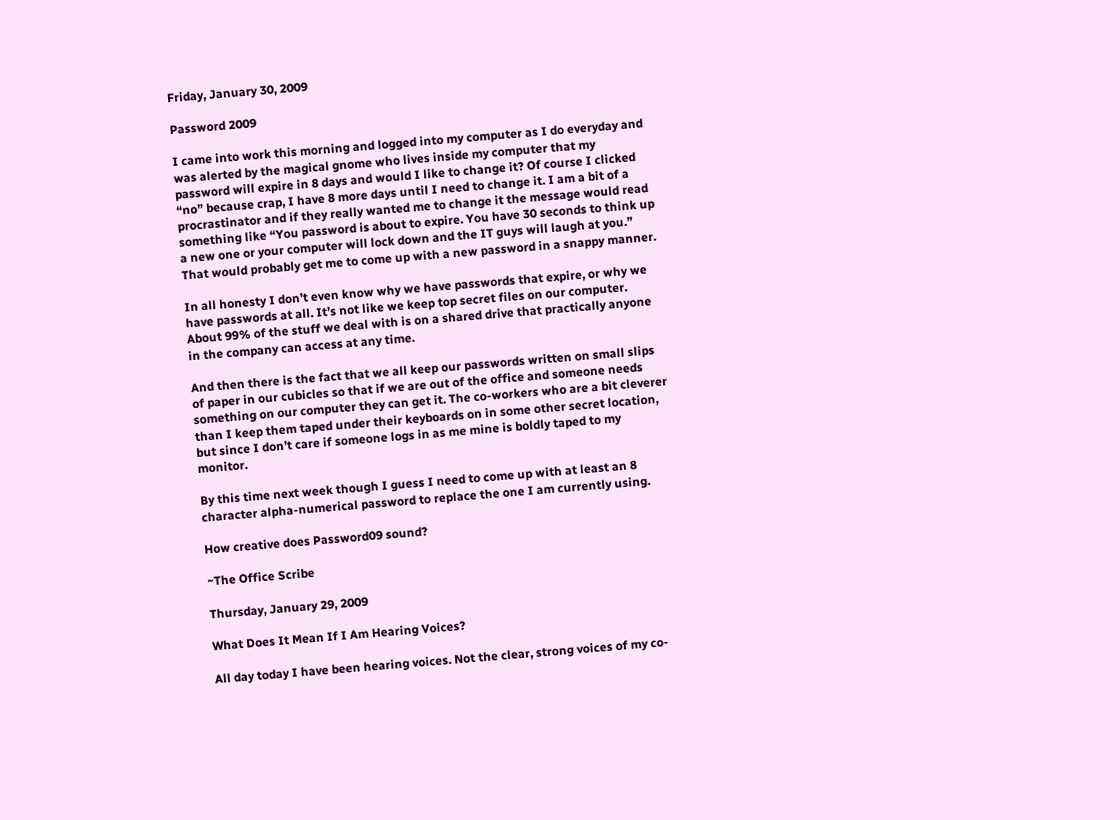Friday, January 30, 2009

Password 2009

I came into work this morning and logged into my computer as I do everyday and was alerted by the magical gnome who lives inside my computer that my password will expire in 8 days and would I like to change it? Of course I clicked “no” because crap, I have 8 more days until I need to change it. I am a bit of a procrastinator and if they really wanted me to change it the message would read something like “You password is about to expire. You have 30 seconds to think up a new one or your computer will lock down and the IT guys will laugh at you.” That would probably get me to come up with a new password in a snappy manner.

In all honesty I don’t even know why we have passwords that expire, or why we have passwords at all. It’s not like we keep top secret files on our computer. About 99% of the stuff we deal with is on a shared drive that practically anyone in the company can access at any time.

And then there is the fact that we all keep our passwords written on small slips of paper in our cubicles so that if we are out of the office and someone needs something on our computer they can get it. The co-workers who are a bit cleverer than I keep them taped under their keyboards on in some other secret location, but since I don’t care if someone logs in as me mine is boldly taped to my monitor.

By this time next week though I guess I need to come up with at least an 8 character alpha-numerical password to replace the one I am currently using.

How creative does Password09 sound?

~The Office Scribe

Thursday, January 29, 2009

What Does It Mean If I Am Hearing Voices?

All day today I have been hearing voices. Not the clear, strong voices of my co-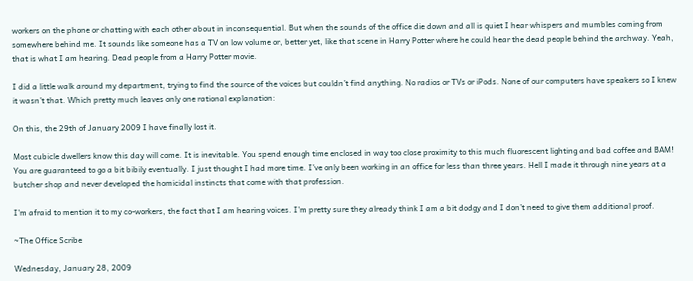workers on the phone or chatting with each other about in inconsequential. But when the sounds of the office die down and all is quiet I hear whispers and mumbles coming from somewhere behind me. It sounds like someone has a TV on low volume or, better yet, like that scene in Harry Potter where he could hear the dead people behind the archway. Yeah, that is what I am hearing. Dead people from a Harry Potter movie.

I did a little walk around my department, trying to find the source of the voices but couldn’t find anything. No radios or TVs or iPods. None of our computers have speakers so I knew it wasn’t that. Which pretty much leaves only one rational explanation:

On this, the 29th of January 2009 I have finally lost it.

Most cubicle dwellers know this day will come. It is inevitable. You spend enough time enclosed in way too close proximity to this much fluorescent lighting and bad coffee and BAM! You are guaranteed to go a bit bibily eventually. I just thought I had more time. I’ve only been working in an office for less than three years. Hell I made it through nine years at a butcher shop and never developed the homicidal instincts that come with that profession.

I’m afraid to mention it to my co-workers, the fact that I am hearing voices. I’m pretty sure they already think I am a bit dodgy and I don’t need to give them additional proof.

~The Office Scribe

Wednesday, January 28, 2009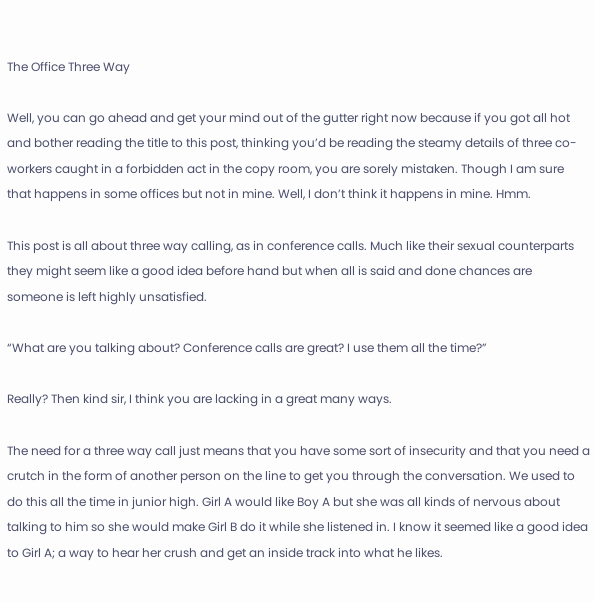The Office Three Way

Well, you can go ahead and get your mind out of the gutter right now because if you got all hot and bother reading the title to this post, thinking you’d be reading the steamy details of three co-workers caught in a forbidden act in the copy room, you are sorely mistaken. Though I am sure that happens in some offices but not in mine. Well, I don’t think it happens in mine. Hmm.

This post is all about three way calling, as in conference calls. Much like their sexual counterparts they might seem like a good idea before hand but when all is said and done chances are someone is left highly unsatisfied.

“What are you talking about? Conference calls are great? I use them all the time?”

Really? Then kind sir, I think you are lacking in a great many ways.

The need for a three way call just means that you have some sort of insecurity and that you need a crutch in the form of another person on the line to get you through the conversation. We used to do this all the time in junior high. Girl A would like Boy A but she was all kinds of nervous about talking to him so she would make Girl B do it while she listened in. I know it seemed like a good idea to Girl A; a way to hear her crush and get an inside track into what he likes.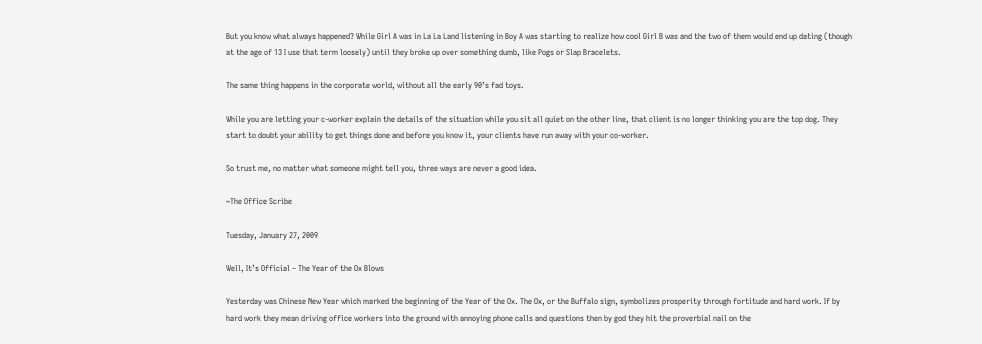But you know what always happened? While Girl A was in La La Land listening in Boy A was starting to realize how cool Girl B was and the two of them would end up dating (though at the age of 13 I use that term loosely) until they broke up over something dumb, like Pogs or Slap Bracelets.

The same thing happens in the corporate world, without all the early 90’s fad toys.

While you are letting your c-worker explain the details of the situation while you sit all quiet on the other line, that client is no longer thinking you are the top dog. They start to doubt your ability to get things done and before you know it, your clients have run away with your co-worker.

So trust me, no matter what someone might tell you, three ways are never a good idea.

~The Office Scribe

Tuesday, January 27, 2009

Well, It’s Official – The Year of the Ox Blows

Yesterday was Chinese New Year which marked the beginning of the Year of the Ox. The Ox, or the Buffalo sign, symbolizes prosperity through fortitude and hard work. If by hard work they mean driving office workers into the ground with annoying phone calls and questions then by god they hit the proverbial nail on the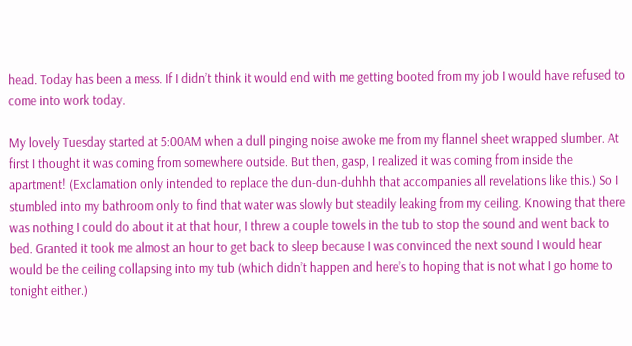head. Today has been a mess. If I didn’t think it would end with me getting booted from my job I would have refused to come into work today.

My lovely Tuesday started at 5:00AM when a dull pinging noise awoke me from my flannel sheet wrapped slumber. At first I thought it was coming from somewhere outside. But then, gasp, I realized it was coming from inside the apartment! (Exclamation only intended to replace the dun-dun-duhhh that accompanies all revelations like this.) So I stumbled into my bathroom only to find that water was slowly but steadily leaking from my ceiling. Knowing that there was nothing I could do about it at that hour, I threw a couple towels in the tub to stop the sound and went back to bed. Granted it took me almost an hour to get back to sleep because I was convinced the next sound I would hear would be the ceiling collapsing into my tub (which didn’t happen and here’s to hoping that is not what I go home to tonight either.)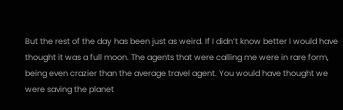But the rest of the day has been just as weird. If I didn’t know better I would have thought it was a full moon. The agents that were calling me were in rare form, being even crazier than the average travel agent. You would have thought we were saving the planet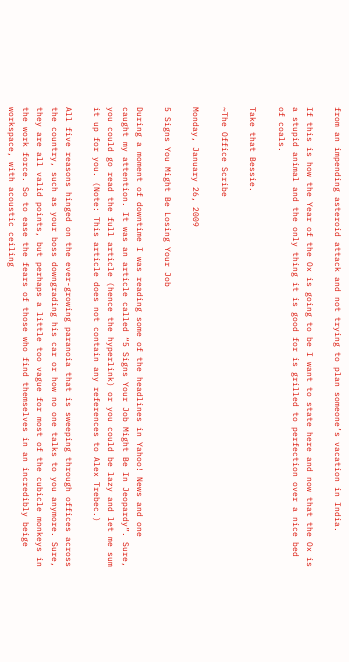from an impending asteroid attack and not trying to plan someone’s vacation in India.

If this is how the Year of the Ox is going to be I want to state here and now that the Ox is a stupid animal and the only thing it is good for is grilled to perfection over a nice bed of coals.

Take that Bessie.

~The Office Scribe

Monday, January 26, 2009

5 Signs You Might Be Losing Your Job

During a moment of downtime I was reading some of the headlines in Yahoo! News and one caught my attention. It was an article called “5 Signs Your Job Might Be In Jeopardy”. Sure, you could go read the full article (hence the hyperlink) or you could be lazy and let me sum it up for you. (Note: This article does not contain any references to Alex Trebec.)

All five reasons hinged on the ever-growing paranoia that is sweeping through offices across the country, such as your boss downgrading his car or how no one talks to you anymore. Sure, they are all valid points, but perhaps a little too vague for most of the cubicle monkeys in the work force. So to ease the fears of those who find themselves in an incredibly beige workspace, with acoustic ceiling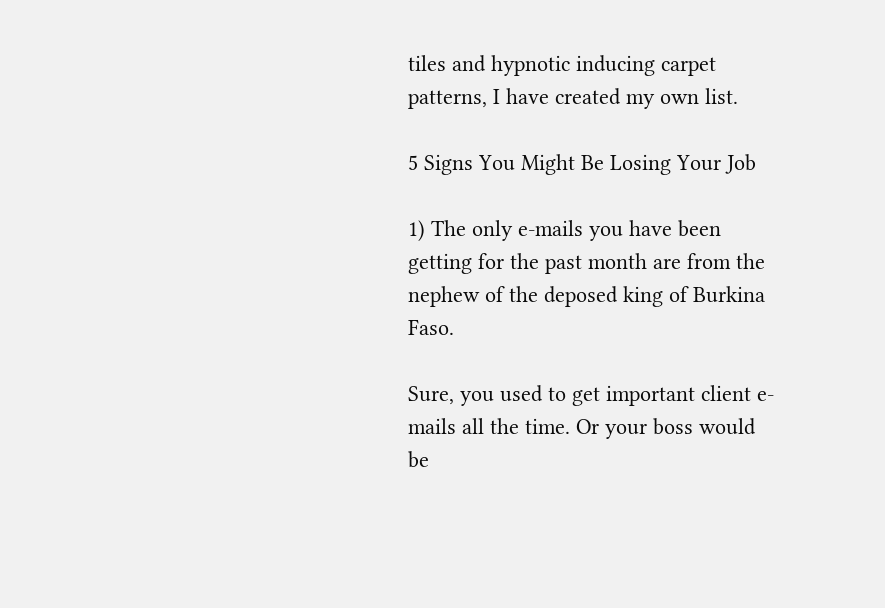tiles and hypnotic inducing carpet patterns, I have created my own list.

5 Signs You Might Be Losing Your Job

1) The only e-mails you have been getting for the past month are from the nephew of the deposed king of Burkina Faso.

Sure, you used to get important client e-mails all the time. Or your boss would be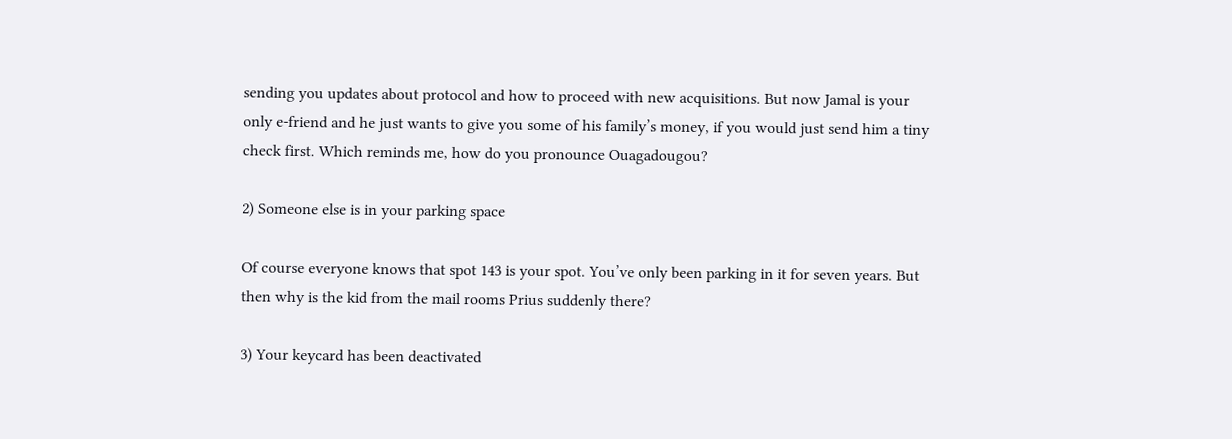sending you updates about protocol and how to proceed with new acquisitions. But now Jamal is your only e-friend and he just wants to give you some of his family’s money, if you would just send him a tiny check first. Which reminds me, how do you pronounce Ouagadougou?

2) Someone else is in your parking space

Of course everyone knows that spot 143 is your spot. You’ve only been parking in it for seven years. But then why is the kid from the mail rooms Prius suddenly there?

3) Your keycard has been deactivated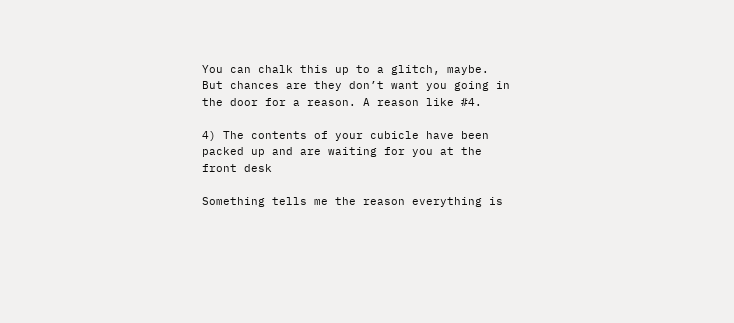You can chalk this up to a glitch, maybe. But chances are they don’t want you going in the door for a reason. A reason like #4.

4) The contents of your cubicle have been packed up and are waiting for you at the front desk

Something tells me the reason everything is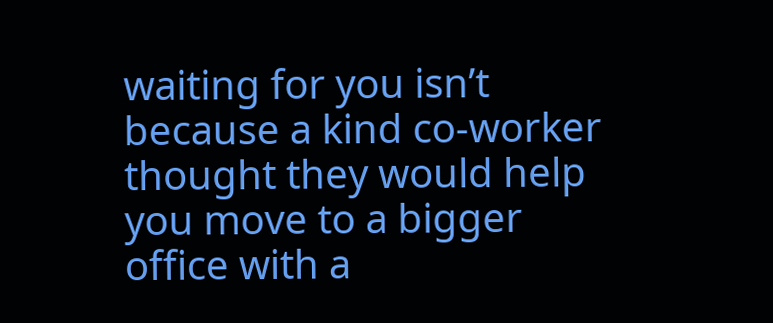waiting for you isn’t because a kind co-worker thought they would help you move to a bigger office with a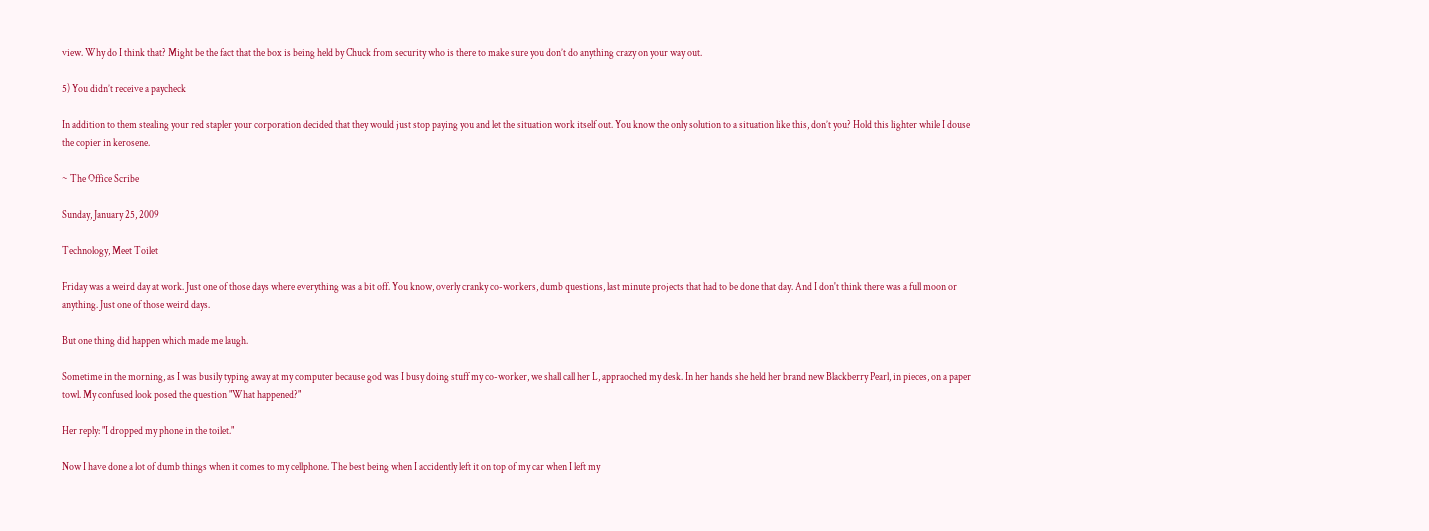view. Why do I think that? Might be the fact that the box is being held by Chuck from security who is there to make sure you don’t do anything crazy on your way out.

5) You didn’t receive a paycheck

In addition to them stealing your red stapler your corporation decided that they would just stop paying you and let the situation work itself out. You know the only solution to a situation like this, don’t you? Hold this lighter while I douse the copier in kerosene.

~ The Office Scribe

Sunday, January 25, 2009

Technology, Meet Toilet

Friday was a weird day at work. Just one of those days where everything was a bit off. You know, overly cranky co-workers, dumb questions, last minute projects that had to be done that day. And I don't think there was a full moon or anything. Just one of those weird days.

But one thing did happen which made me laugh.

Sometime in the morning, as I was busily typing away at my computer because god was I busy doing stuff my co-worker, we shall call her L, appraoched my desk. In her hands she held her brand new Blackberry Pearl, in pieces, on a paper towl. My confused look posed the question "What happened?"

Her reply: "I dropped my phone in the toilet."

Now I have done a lot of dumb things when it comes to my cellphone. The best being when I accidently left it on top of my car when I left my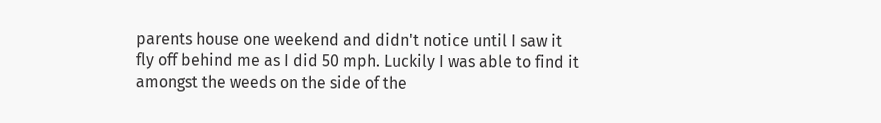parents house one weekend and didn't notice until I saw it fly off behind me as I did 50 mph. Luckily I was able to find it amongst the weeds on the side of the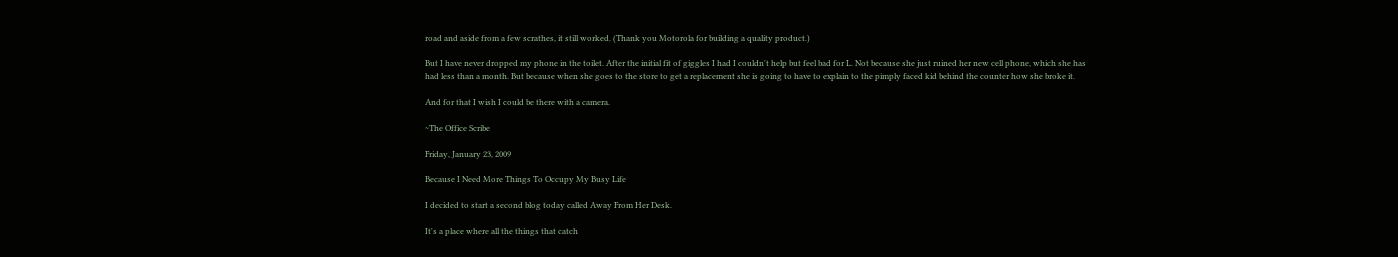road and aside from a few scrathes, it still worked. (Thank you Motorola for building a quality product.)

But I have never dropped my phone in the toilet. After the initial fit of giggles I had I couldn't help but feel bad for L. Not because she just ruined her new cell phone, which she has had less than a month. But because when she goes to the store to get a replacement she is going to have to explain to the pimply faced kid behind the counter how she broke it.

And for that I wish I could be there with a camera.

~The Office Scribe

Friday, January 23, 2009

Because I Need More Things To Occupy My Busy Life

I decided to start a second blog today called Away From Her Desk.

It's a place where all the things that catch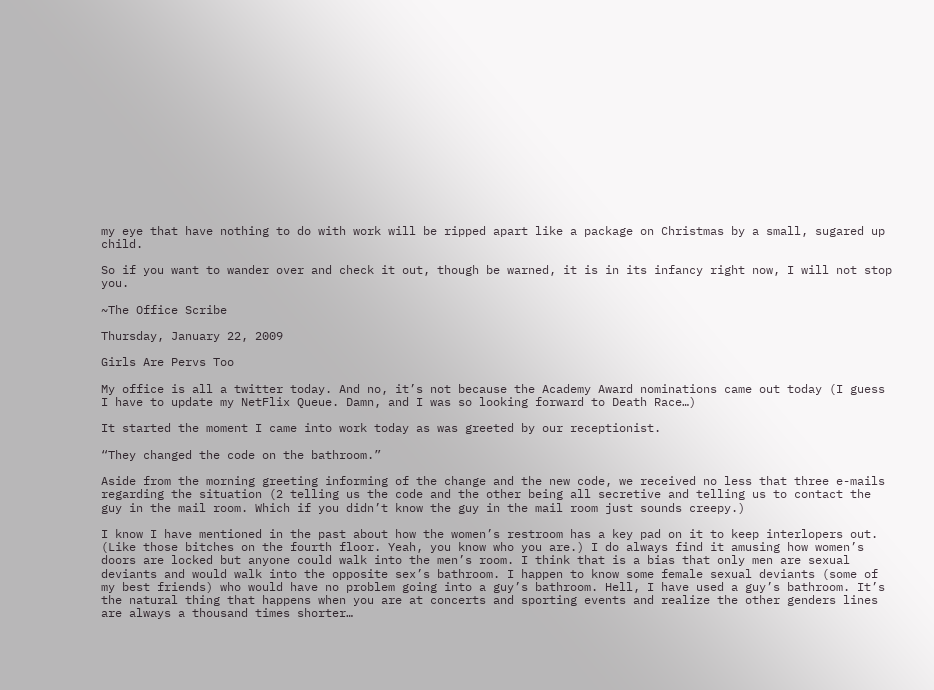my eye that have nothing to do with work will be ripped apart like a package on Christmas by a small, sugared up child.

So if you want to wander over and check it out, though be warned, it is in its infancy right now, I will not stop you.

~The Office Scribe

Thursday, January 22, 2009

Girls Are Pervs Too

My office is all a twitter today. And no, it’s not because the Academy Award nominations came out today (I guess I have to update my NetFlix Queue. Damn, and I was so looking forward to Death Race…)

It started the moment I came into work today as was greeted by our receptionist.

“They changed the code on the bathroom.”

Aside from the morning greeting informing of the change and the new code, we received no less that three e-mails regarding the situation (2 telling us the code and the other being all secretive and telling us to contact the guy in the mail room. Which if you didn’t know the guy in the mail room just sounds creepy.)

I know I have mentioned in the past about how the women’s restroom has a key pad on it to keep interlopers out. (Like those bitches on the fourth floor. Yeah, you know who you are.) I do always find it amusing how women’s doors are locked but anyone could walk into the men’s room. I think that is a bias that only men are sexual deviants and would walk into the opposite sex’s bathroom. I happen to know some female sexual deviants (some of my best friends) who would have no problem going into a guy’s bathroom. Hell, I have used a guy’s bathroom. It’s the natural thing that happens when you are at concerts and sporting events and realize the other genders lines are always a thousand times shorter…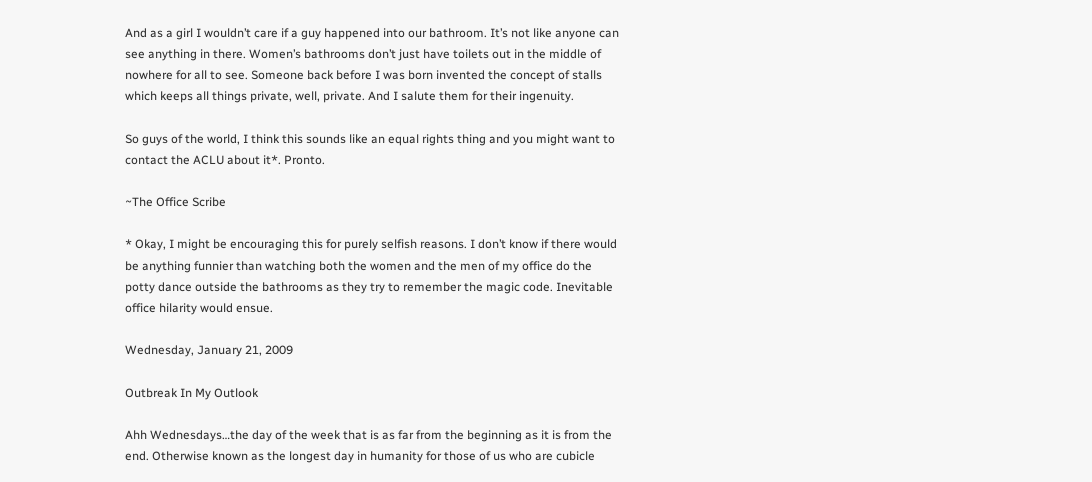And as a girl I wouldn’t care if a guy happened into our bathroom. It’s not like anyone can see anything in there. Women’s bathrooms don’t just have toilets out in the middle of nowhere for all to see. Someone back before I was born invented the concept of stalls which keeps all things private, well, private. And I salute them for their ingenuity.

So guys of the world, I think this sounds like an equal rights thing and you might want to contact the ACLU about it*. Pronto.

~The Office Scribe

* Okay, I might be encouraging this for purely selfish reasons. I don’t know if there would be anything funnier than watching both the women and the men of my office do the potty dance outside the bathrooms as they try to remember the magic code. Inevitable office hilarity would ensue.

Wednesday, January 21, 2009

Outbreak In My Outlook

Ahh Wednesdays…the day of the week that is as far from the beginning as it is from the end. Otherwise known as the longest day in humanity for those of us who are cubicle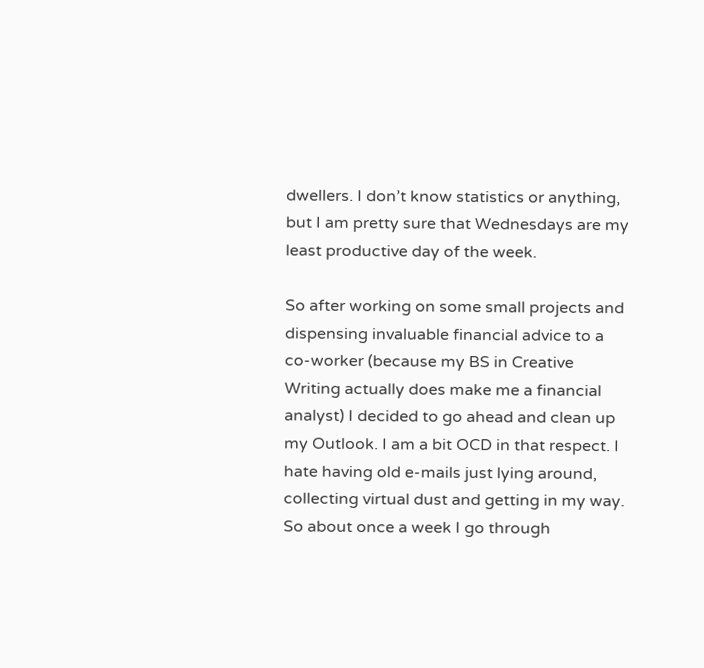dwellers. I don’t know statistics or anything, but I am pretty sure that Wednesdays are my least productive day of the week.

So after working on some small projects and dispensing invaluable financial advice to a co-worker (because my BS in Creative Writing actually does make me a financial analyst) I decided to go ahead and clean up my Outlook. I am a bit OCD in that respect. I hate having old e-mails just lying around, collecting virtual dust and getting in my way. So about once a week I go through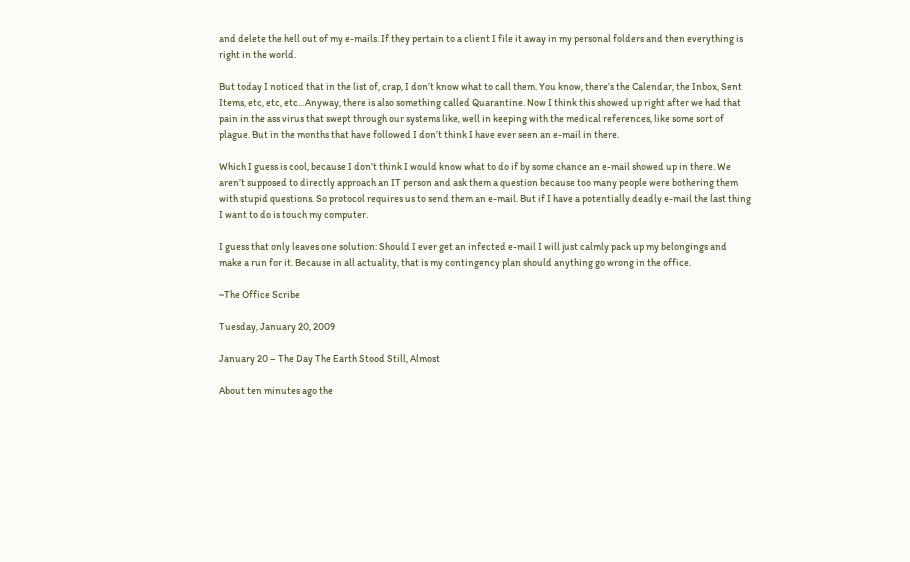and delete the hell out of my e-mails. If they pertain to a client I file it away in my personal folders and then everything is right in the world.

But today I noticed that in the list of, crap, I don’t know what to call them. You know, there’s the Calendar, the Inbox, Sent Items, etc, etc, etc…Anyway, there is also something called Quarantine. Now I think this showed up right after we had that pain in the ass virus that swept through our systems like, well in keeping with the medical references, like some sort of plague. But in the months that have followed I don’t think I have ever seen an e-mail in there.

Which I guess is cool, because I don’t think I would know what to do if by some chance an e-mail showed up in there. We aren’t supposed to directly approach an IT person and ask them a question because too many people were bothering them with stupid questions. So protocol requires us to send them an e-mail. But if I have a potentially deadly e-mail the last thing I want to do is touch my computer.

I guess that only leaves one solution: Should I ever get an infected e-mail I will just calmly pack up my belongings and make a run for it. Because in all actuality, that is my contingency plan should anything go wrong in the office.

~The Office Scribe

Tuesday, January 20, 2009

January 20 – The Day The Earth Stood Still, Almost

About ten minutes ago the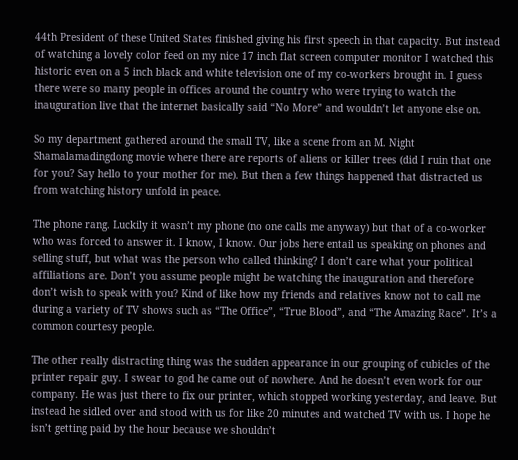44th President of these United States finished giving his first speech in that capacity. But instead of watching a lovely color feed on my nice 17 inch flat screen computer monitor I watched this historic even on a 5 inch black and white television one of my co-workers brought in. I guess there were so many people in offices around the country who were trying to watch the inauguration live that the internet basically said “No More” and wouldn’t let anyone else on.

So my department gathered around the small TV, like a scene from an M. Night Shamalamadingdong movie where there are reports of aliens or killer trees (did I ruin that one for you? Say hello to your mother for me). But then a few things happened that distracted us from watching history unfold in peace.

The phone rang. Luckily it wasn’t my phone (no one calls me anyway) but that of a co-worker who was forced to answer it. I know, I know. Our jobs here entail us speaking on phones and selling stuff, but what was the person who called thinking? I don’t care what your political affiliations are. Don’t you assume people might be watching the inauguration and therefore don’t wish to speak with you? Kind of like how my friends and relatives know not to call me during a variety of TV shows such as “The Office”, “True Blood”, and “The Amazing Race”. It’s a common courtesy people.

The other really distracting thing was the sudden appearance in our grouping of cubicles of the printer repair guy. I swear to god he came out of nowhere. And he doesn’t even work for our company. He was just there to fix our printer, which stopped working yesterday, and leave. But instead he sidled over and stood with us for like 20 minutes and watched TV with us. I hope he isn’t getting paid by the hour because we shouldn’t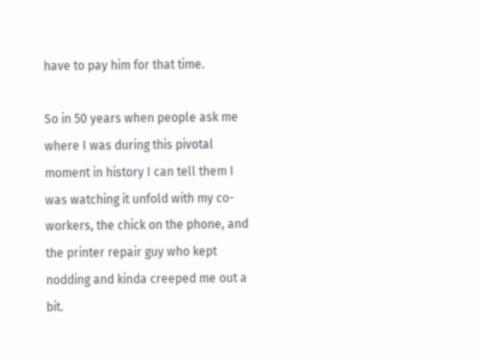have to pay him for that time.

So in 50 years when people ask me where I was during this pivotal moment in history I can tell them I was watching it unfold with my co-workers, the chick on the phone, and the printer repair guy who kept nodding and kinda creeped me out a bit.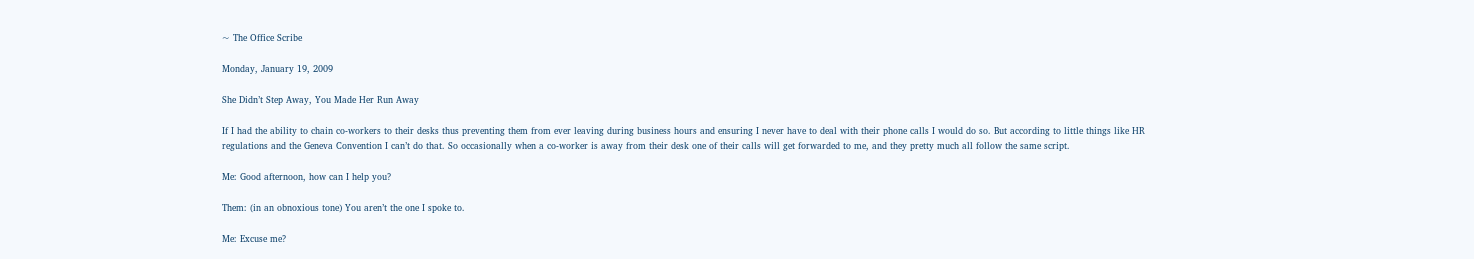~ The Office Scribe

Monday, January 19, 2009

She Didn’t Step Away, You Made Her Run Away

If I had the ability to chain co-workers to their desks thus preventing them from ever leaving during business hours and ensuring I never have to deal with their phone calls I would do so. But according to little things like HR regulations and the Geneva Convention I can’t do that. So occasionally when a co-worker is away from their desk one of their calls will get forwarded to me, and they pretty much all follow the same script.

Me: Good afternoon, how can I help you?

Them: (in an obnoxious tone) You aren’t the one I spoke to.

Me: Excuse me?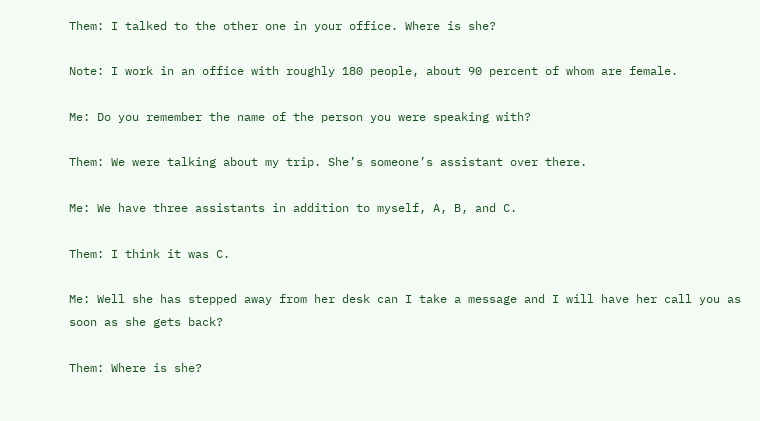Them: I talked to the other one in your office. Where is she?

Note: I work in an office with roughly 180 people, about 90 percent of whom are female.

Me: Do you remember the name of the person you were speaking with?

Them: We were talking about my trip. She’s someone’s assistant over there.

Me: We have three assistants in addition to myself, A, B, and C.

Them: I think it was C.

Me: Well she has stepped away from her desk can I take a message and I will have her call you as soon as she gets back?

Them: Where is she?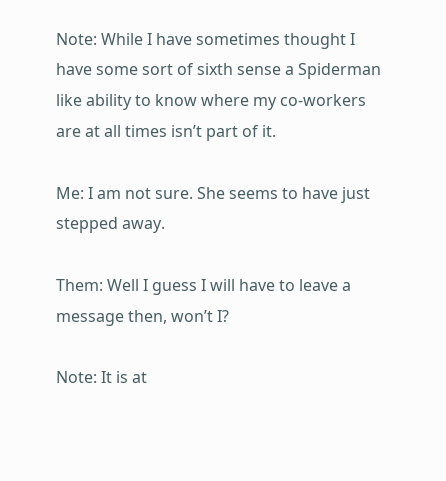Note: While I have sometimes thought I have some sort of sixth sense a Spiderman like ability to know where my co-workers are at all times isn’t part of it.

Me: I am not sure. She seems to have just stepped away.

Them: Well I guess I will have to leave a message then, won’t I?

Note: It is at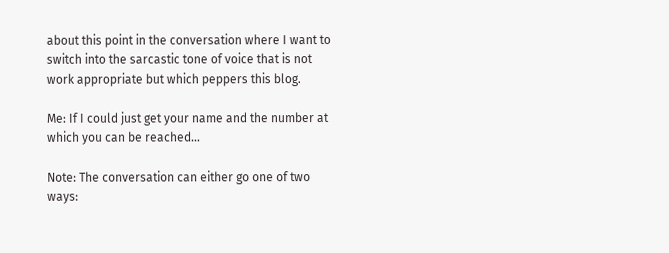about this point in the conversation where I want to switch into the sarcastic tone of voice that is not work appropriate but which peppers this blog.

Me: If I could just get your name and the number at which you can be reached…

Note: The conversation can either go one of two ways: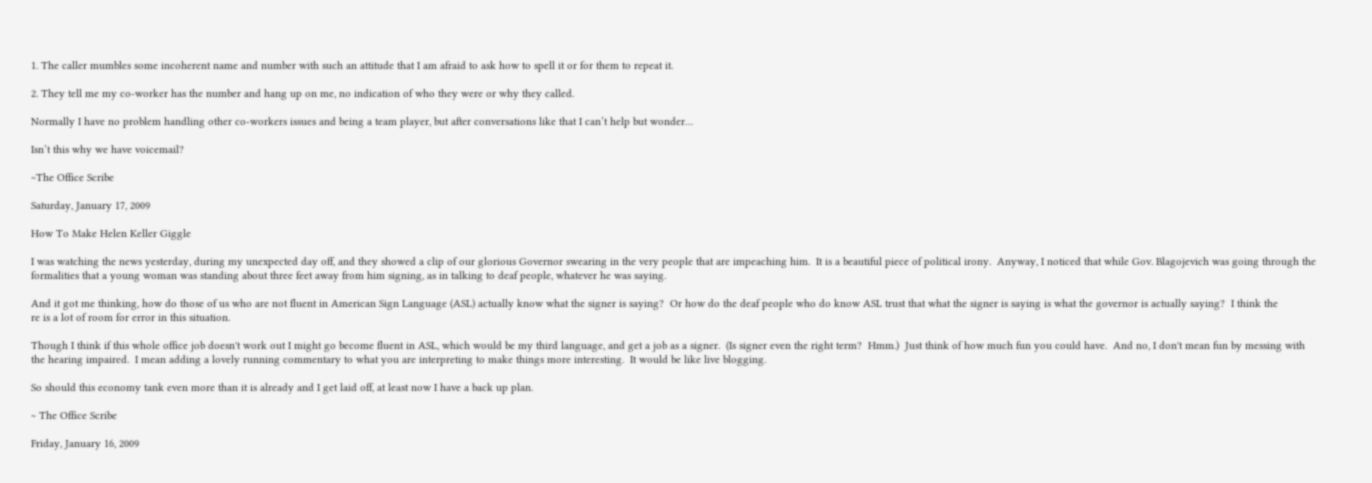1. The caller mumbles some incoherent name and number with such an attitude that I am afraid to ask how to spell it or for them to repeat it.

2. They tell me my co-worker has the number and hang up on me, no indication of who they were or why they called.

Normally I have no problem handling other co-workers issues and being a team player, but after conversations like that I can’t help but wonder…

Isn’t this why we have voicemail?

~The Office Scribe

Saturday, January 17, 2009

How To Make Helen Keller Giggle

I was watching the news yesterday, during my unexpected day off, and they showed a clip of our glorious Governor swearing in the very people that are impeaching him.  It is a beautiful piece of political irony.  Anyway, I noticed that while Gov. Blagojevich was going through the formalities that a young woman was standing about three feet away from him signing, as in talking to deaf people, whatever he was saying.

And it got me thinking, how do those of us who are not fluent in American Sign Language (ASL) actually know what the signer is saying?  Or how do the deaf people who do know ASL trust that what the signer is saying is what the governor is actually saying?  I think the
re is a lot of room for error in this situation.

Though I think if this whole office job doesn't work out I might go become fluent in ASL, which would be my third language, and get a job as a signer.  (Is signer even the right term?  Hmm.)  Just think of how much fun you could have.  And no, I don't mean fun by messing with the hearing impaired.  I mean adding a lovely running commentary to what you are interpreting to make things more interesting.  It would be like live blogging.

So should this economy tank even more than it is already and I get laid off, at least now I have a back up plan.

~ The Office Scribe

Friday, January 16, 2009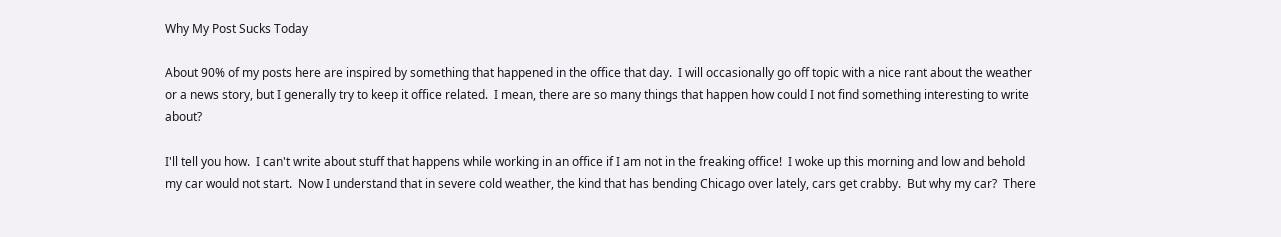Why My Post Sucks Today

About 90% of my posts here are inspired by something that happened in the office that day.  I will occasionally go off topic with a nice rant about the weather or a news story, but I generally try to keep it office related.  I mean, there are so many things that happen how could I not find something interesting to write about?

I'll tell you how.  I can't write about stuff that happens while working in an office if I am not in the freaking office!  I woke up this morning and low and behold my car would not start.  Now I understand that in severe cold weather, the kind that has bending Chicago over lately, cars get crabby.  But why my car?  There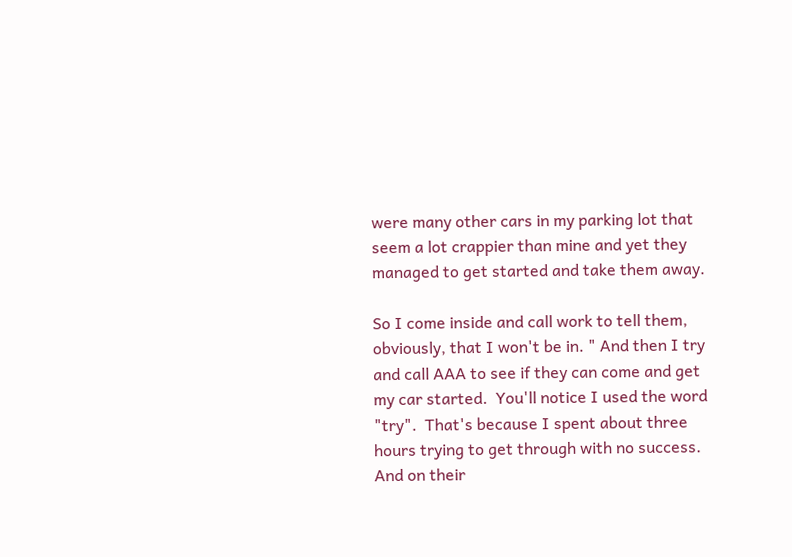were many other cars in my parking lot that seem a lot crappier than mine and yet they managed to get started and take them away.

So I come inside and call work to tell them, obviously, that I won't be in. " And then I try and call AAA to see if they can come and get my car started.  You'll notice I used the word "try".  That's because I spent about three hours trying to get through with no success.  And on their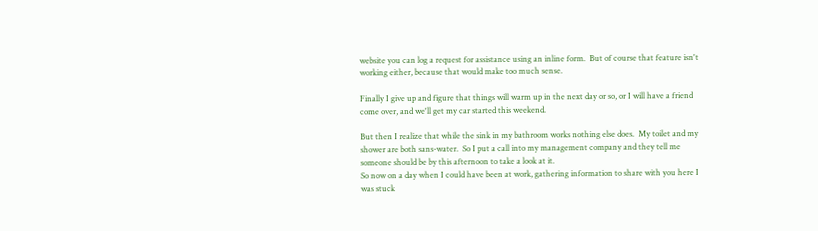website you can log a request for assistance using an inline form.  But of course that feature isn't working either, because that would make too much sense.

Finally I give up and figure that things will warm up in the next day or so, or I will have a friend come over, and we'll get my car started this weekend.

But then I realize that while the sink in my bathroom works nothing else does.  My toilet and my shower are both sans-water.  So I put a call into my management company and they tell me someone should be by this afternoon to take a look at it.
So now on a day when I could have been at work, gathering information to share with you here I was stuck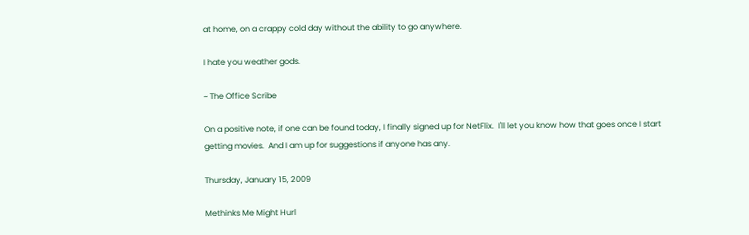at home, on a crappy cold day without the ability to go anywhere.

I hate you weather gods.

~ The Office Scribe

On a positive note, if one can be found today, I finally signed up for NetFlix.  I'll let you know how that goes once I start getting movies.  And I am up for suggestions if anyone has any.

Thursday, January 15, 2009

Methinks Me Might Hurl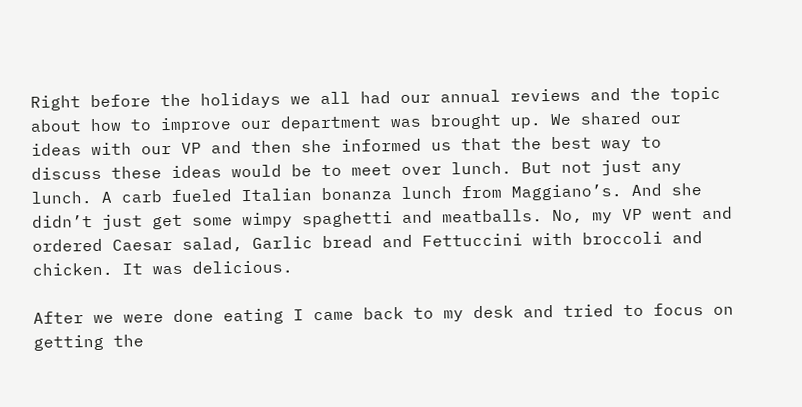Right before the holidays we all had our annual reviews and the topic about how to improve our department was brought up. We shared our ideas with our VP and then she informed us that the best way to discuss these ideas would be to meet over lunch. But not just any lunch. A carb fueled Italian bonanza lunch from Maggiano’s. And she didn’t just get some wimpy spaghetti and meatballs. No, my VP went and ordered Caesar salad, Garlic bread and Fettuccini with broccoli and chicken. It was delicious.

After we were done eating I came back to my desk and tried to focus on getting the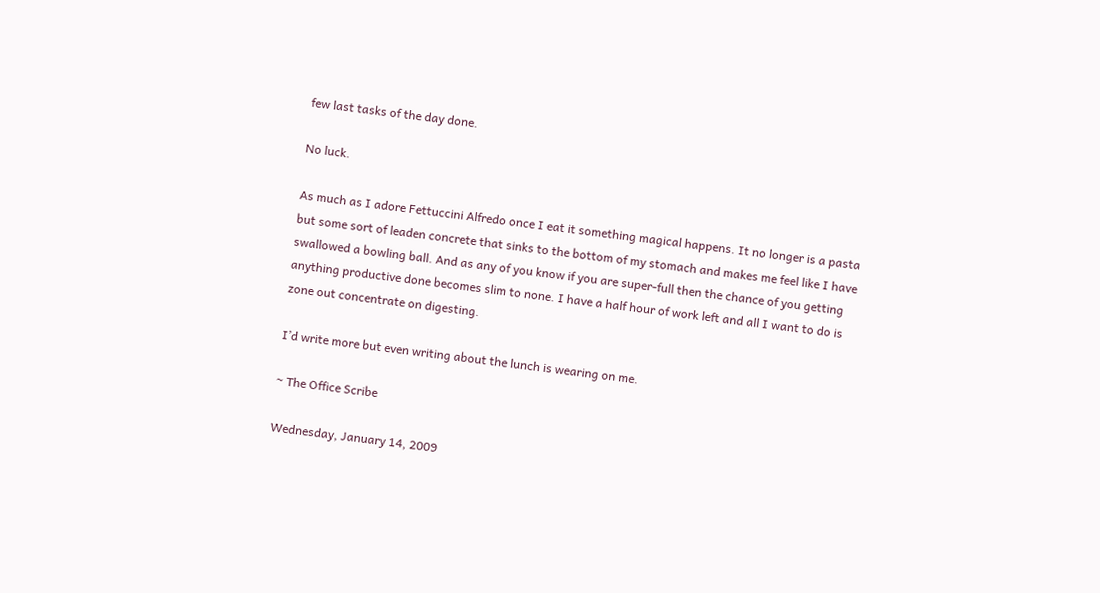few last tasks of the day done.

No luck.

As much as I adore Fettuccini Alfredo once I eat it something magical happens. It no longer is a pasta but some sort of leaden concrete that sinks to the bottom of my stomach and makes me feel like I have swallowed a bowling ball. And as any of you know if you are super-full then the chance of you getting anything productive done becomes slim to none. I have a half hour of work left and all I want to do is zone out concentrate on digesting.

I’d write more but even writing about the lunch is wearing on me.

~ The Office Scribe

Wednesday, January 14, 2009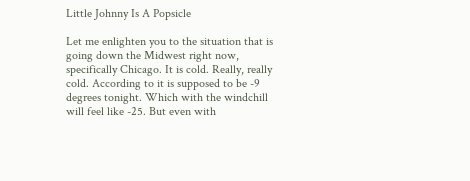Little Johnny Is A Popsicle

Let me enlighten you to the situation that is going down the Midwest right now, specifically Chicago. It is cold. Really, really cold. According to it is supposed to be -9 degrees tonight. Which with the windchill will feel like -25. But even with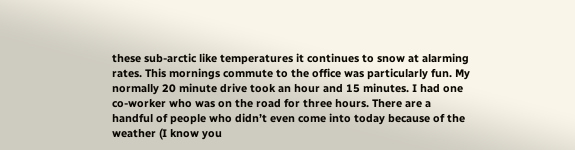these sub-arctic like temperatures it continues to snow at alarming rates. This mornings commute to the office was particularly fun. My normally 20 minute drive took an hour and 15 minutes. I had one co-worker who was on the road for three hours. There are a handful of people who didn’t even come into today because of the weather (I know you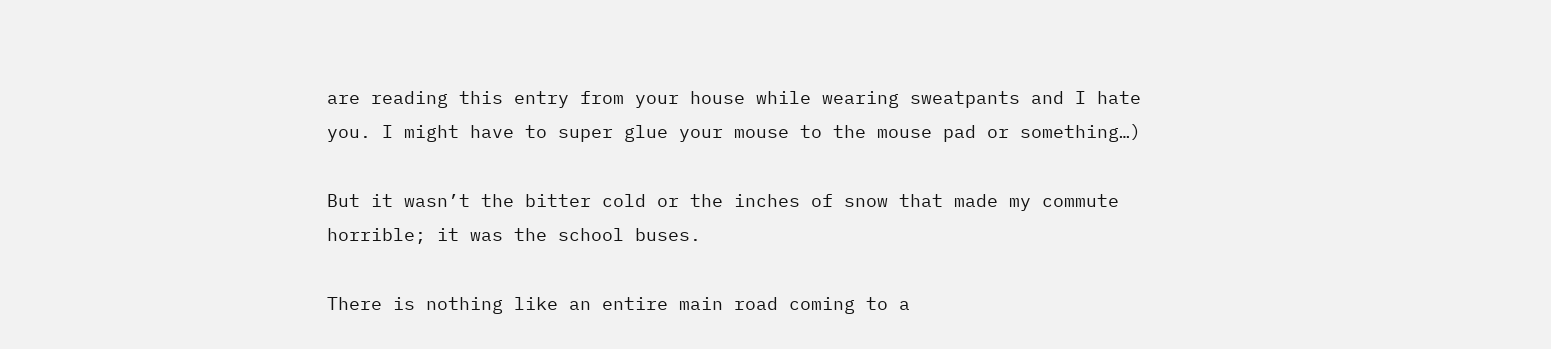are reading this entry from your house while wearing sweatpants and I hate you. I might have to super glue your mouse to the mouse pad or something…)

But it wasn’t the bitter cold or the inches of snow that made my commute horrible; it was the school buses.

There is nothing like an entire main road coming to a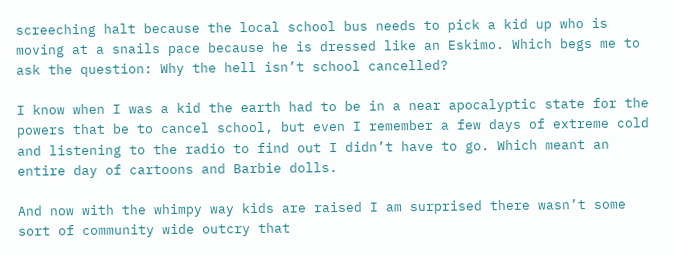screeching halt because the local school bus needs to pick a kid up who is moving at a snails pace because he is dressed like an Eskimo. Which begs me to ask the question: Why the hell isn’t school cancelled?

I know when I was a kid the earth had to be in a near apocalyptic state for the powers that be to cancel school, but even I remember a few days of extreme cold and listening to the radio to find out I didn’t have to go. Which meant an entire day of cartoons and Barbie dolls.

And now with the whimpy way kids are raised I am surprised there wasn’t some sort of community wide outcry that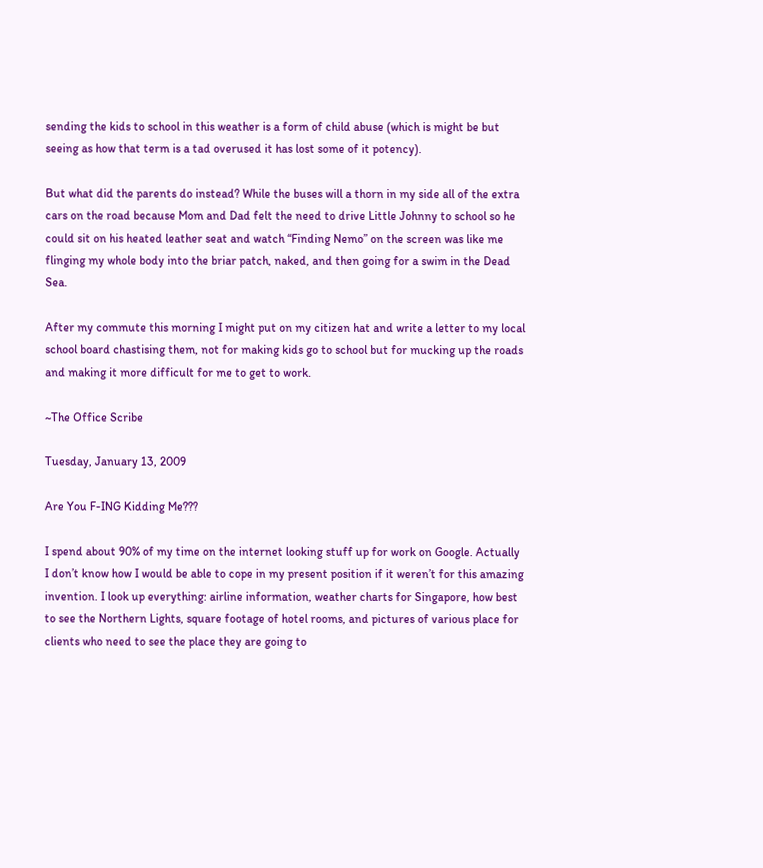sending the kids to school in this weather is a form of child abuse (which is might be but seeing as how that term is a tad overused it has lost some of it potency).

But what did the parents do instead? While the buses will a thorn in my side all of the extra cars on the road because Mom and Dad felt the need to drive Little Johnny to school so he could sit on his heated leather seat and watch “Finding Nemo” on the screen was like me flinging my whole body into the briar patch, naked, and then going for a swim in the Dead Sea.

After my commute this morning I might put on my citizen hat and write a letter to my local school board chastising them, not for making kids go to school but for mucking up the roads and making it more difficult for me to get to work.

~The Office Scribe

Tuesday, January 13, 2009

Are You F-ING Kidding Me???

I spend about 90% of my time on the internet looking stuff up for work on Google. Actually I don’t know how I would be able to cope in my present position if it weren’t for this amazing invention. I look up everything: airline information, weather charts for Singapore, how best to see the Northern Lights, square footage of hotel rooms, and pictures of various place for clients who need to see the place they are going to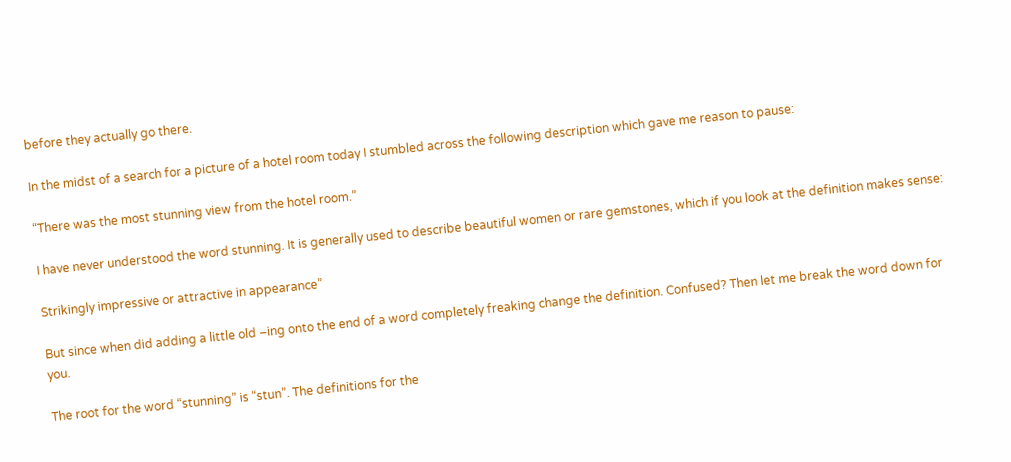before they actually go there.

In the midst of a search for a picture of a hotel room today I stumbled across the following description which gave me reason to pause:

“There was the most stunning view from the hotel room.”

I have never understood the word stunning. It is generally used to describe beautiful women or rare gemstones, which if you look at the definition makes sense:

Strikingly impressive or attractive in appearance”

But since when did adding a little old –ing onto the end of a word completely freaking change the definition. Confused? Then let me break the word down for you.

The root for the word “stunning” is “stun”. The definitions for the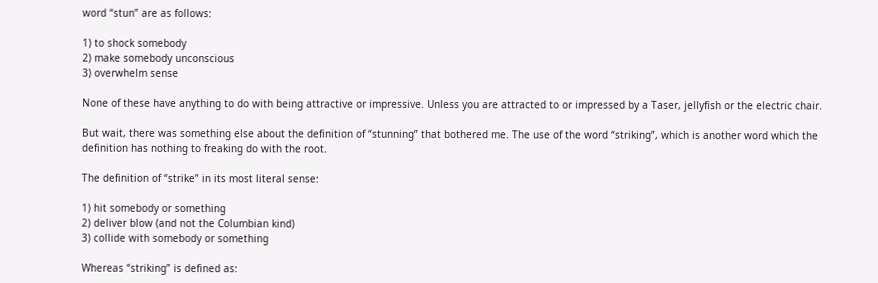word “stun” are as follows:

1) to shock somebody
2) make somebody unconscious
3) overwhelm sense

None of these have anything to do with being attractive or impressive. Unless you are attracted to or impressed by a Taser, jellyfish or the electric chair.

But wait, there was something else about the definition of “stunning” that bothered me. The use of the word “striking”, which is another word which the definition has nothing to freaking do with the root.

The definition of “strike” in its most literal sense:

1) hit somebody or something
2) deliver blow (and not the Columbian kind)
3) collide with somebody or something

Whereas “striking” is defined as: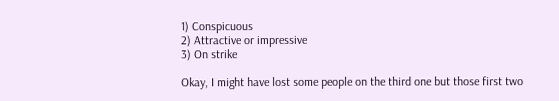1) Conspicuous
2) Attractive or impressive
3) On strike

Okay, I might have lost some people on the third one but those first two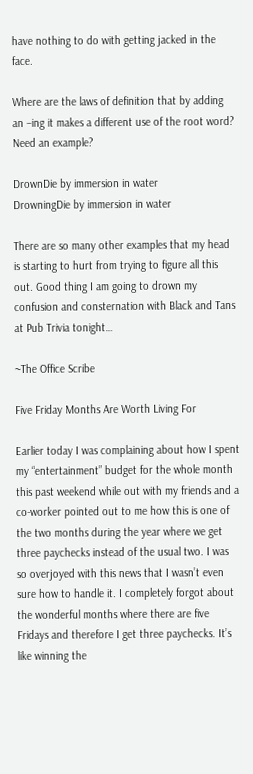have nothing to do with getting jacked in the face.

Where are the laws of definition that by adding an –ing it makes a different use of the root word? Need an example?

DrownDie by immersion in water
DrowningDie by immersion in water

There are so many other examples that my head is starting to hurt from trying to figure all this out. Good thing I am going to drown my confusion and consternation with Black and Tans at Pub Trivia tonight…

~The Office Scribe

Five Friday Months Are Worth Living For

Earlier today I was complaining about how I spent my “entertainment” budget for the whole month this past weekend while out with my friends and a co-worker pointed out to me how this is one of the two months during the year where we get three paychecks instead of the usual two. I was so overjoyed with this news that I wasn’t even sure how to handle it. I completely forgot about the wonderful months where there are five Fridays and therefore I get three paychecks. It’s like winning the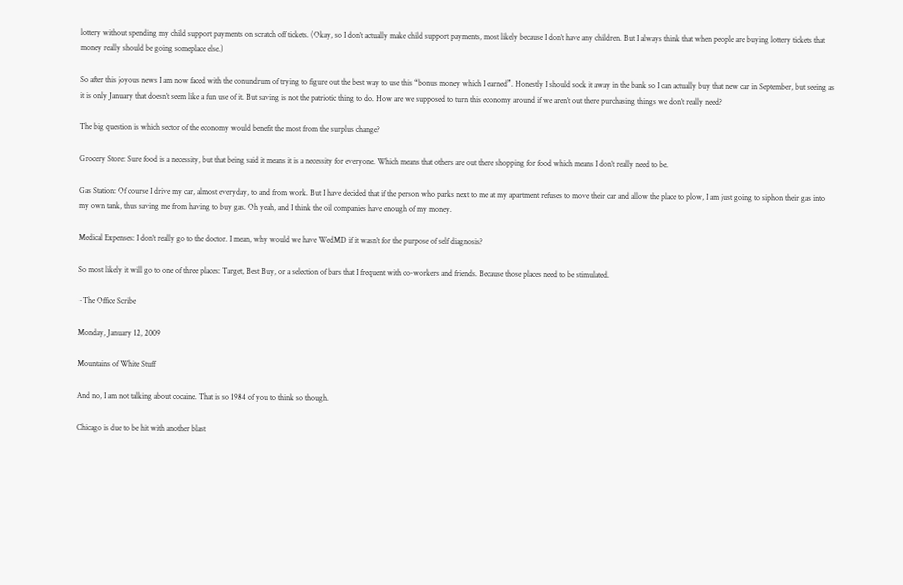lottery without spending my child support payments on scratch off tickets. (Okay, so I don’t actually make child support payments, most likely because I don’t have any children. But I always think that when people are buying lottery tickets that money really should be going someplace else.)

So after this joyous news I am now faced with the conundrum of trying to figure out the best way to use this “bonus money which I earned”. Honestly I should sock it away in the bank so I can actually buy that new car in September, but seeing as it is only January that doesn’t seem like a fun use of it. But saving is not the patriotic thing to do. How are we supposed to turn this economy around if we aren’t out there purchasing things we don’t really need?

The big question is which sector of the economy would benefit the most from the surplus change?

Grocery Store: Sure food is a necessity, but that being said it means it is a necessity for everyone. Which means that others are out there shopping for food which means I don’t really need to be.

Gas Station: Of course I drive my car, almost everyday, to and from work. But I have decided that if the person who parks next to me at my apartment refuses to move their car and allow the place to plow, I am just going to siphon their gas into my own tank, thus saving me from having to buy gas. Oh yeah, and I think the oil companies have enough of my money.

Medical Expenses: I don’t really go to the doctor. I mean, why would we have WedMD if it wasn’t for the purpose of self diagnosis?

So most likely it will go to one of three places: Target, Best Buy, or a selection of bars that I frequent with co-workers and friends. Because those places need to be stimulated.

~The Office Scribe

Monday, January 12, 2009

Mountains of White Stuff

And no, I am not talking about cocaine. That is so 1984 of you to think so though.

Chicago is due to be hit with another blast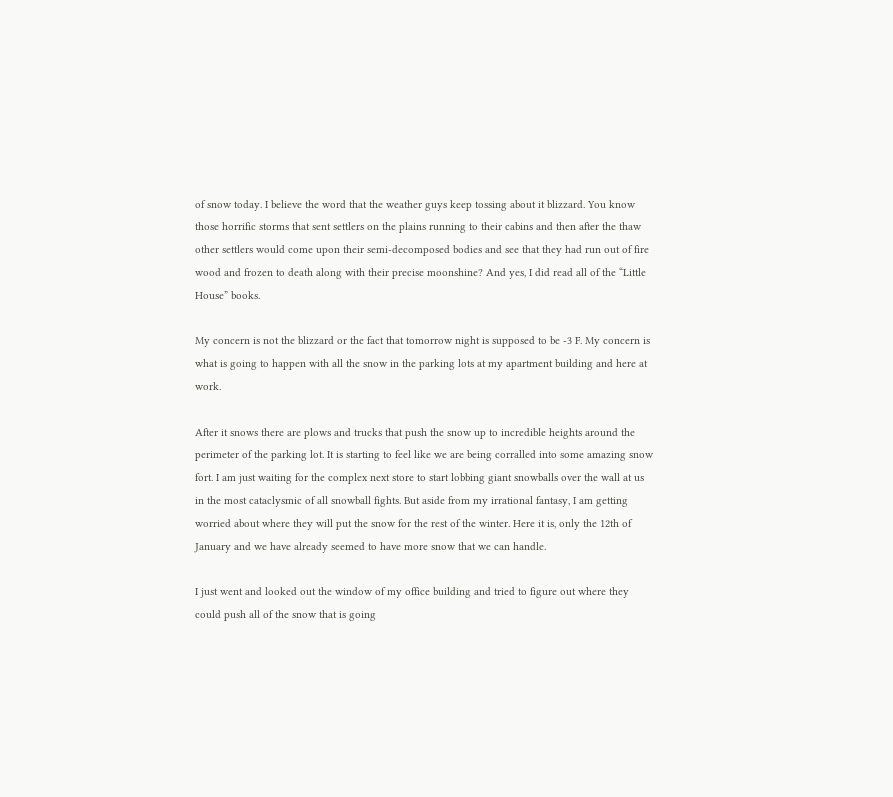of snow today. I believe the word that the weather guys keep tossing about it blizzard. You know those horrific storms that sent settlers on the plains running to their cabins and then after the thaw other settlers would come upon their semi-decomposed bodies and see that they had run out of fire wood and frozen to death along with their precise moonshine? And yes, I did read all of the “Little House” books.

My concern is not the blizzard or the fact that tomorrow night is supposed to be -3 F. My concern is what is going to happen with all the snow in the parking lots at my apartment building and here at work.

After it snows there are plows and trucks that push the snow up to incredible heights around the perimeter of the parking lot. It is starting to feel like we are being corralled into some amazing snow fort. I am just waiting for the complex next store to start lobbing giant snowballs over the wall at us in the most cataclysmic of all snowball fights. But aside from my irrational fantasy, I am getting worried about where they will put the snow for the rest of the winter. Here it is, only the 12th of January and we have already seemed to have more snow that we can handle.

I just went and looked out the window of my office building and tried to figure out where they could push all of the snow that is going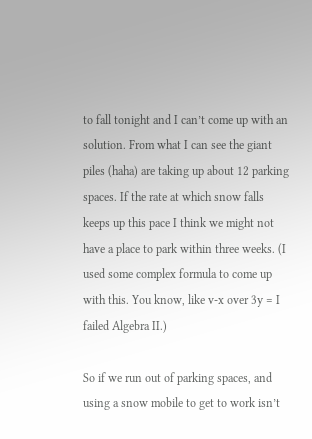to fall tonight and I can’t come up with an solution. From what I can see the giant piles (haha) are taking up about 12 parking spaces. If the rate at which snow falls keeps up this pace I think we might not have a place to park within three weeks. (I used some complex formula to come up with this. You know, like v-x over 3y = I failed Algebra II.)

So if we run out of parking spaces, and using a snow mobile to get to work isn’t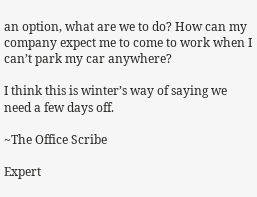an option, what are we to do? How can my company expect me to come to work when I can’t park my car anywhere?

I think this is winter’s way of saying we need a few days off.

~The Office Scribe

Expert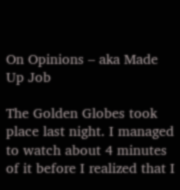On Opinions – aka Made Up Job

The Golden Globes took place last night. I managed to watch about 4 minutes of it before I realized that I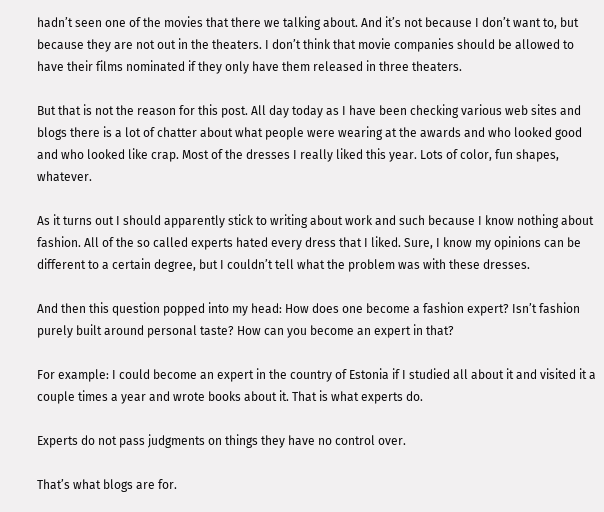hadn’t seen one of the movies that there we talking about. And it’s not because I don’t want to, but because they are not out in the theaters. I don’t think that movie companies should be allowed to have their films nominated if they only have them released in three theaters.

But that is not the reason for this post. All day today as I have been checking various web sites and blogs there is a lot of chatter about what people were wearing at the awards and who looked good and who looked like crap. Most of the dresses I really liked this year. Lots of color, fun shapes, whatever.

As it turns out I should apparently stick to writing about work and such because I know nothing about fashion. All of the so called experts hated every dress that I liked. Sure, I know my opinions can be different to a certain degree, but I couldn’t tell what the problem was with these dresses.

And then this question popped into my head: How does one become a fashion expert? Isn’t fashion purely built around personal taste? How can you become an expert in that?

For example: I could become an expert in the country of Estonia if I studied all about it and visited it a couple times a year and wrote books about it. That is what experts do.

Experts do not pass judgments on things they have no control over.

That’s what blogs are for.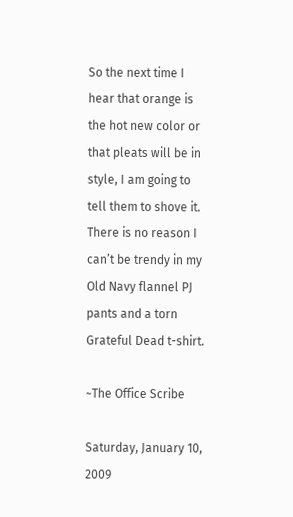So the next time I hear that orange is the hot new color or that pleats will be in style, I am going to tell them to shove it. There is no reason I can’t be trendy in my Old Navy flannel PJ pants and a torn Grateful Dead t-shirt.

~The Office Scribe

Saturday, January 10, 2009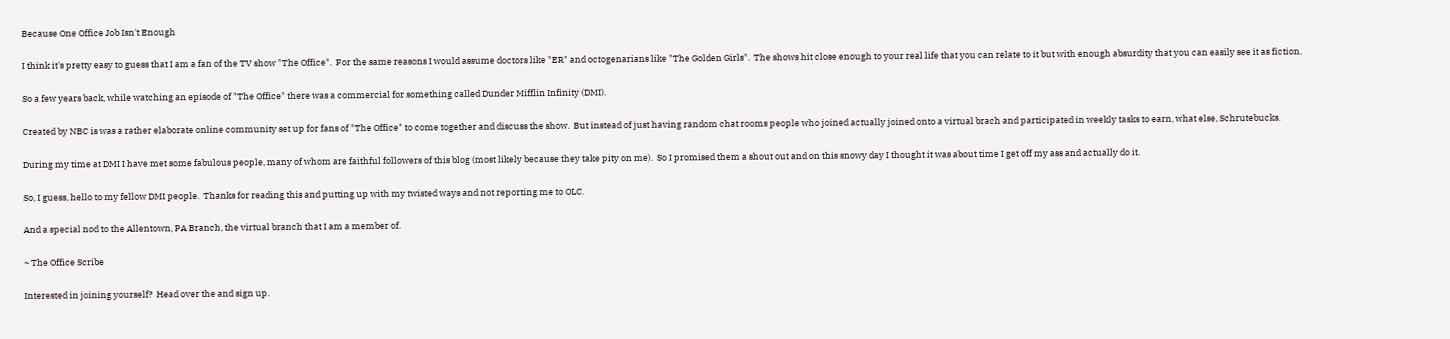Because One Office Job Isn't Enough

I think it's pretty easy to guess that I am a fan of the TV show "The Office".  For the same reasons I would assume doctors like "ER" and octogenarians like "The Golden Girls".  The shows hit close enough to your real life that you can relate to it but with enough absurdity that you can easily see it as fiction.

So a few years back, while watching an episode of "The Office" there was a commercial for something called Dunder Mifflin Infinity (DMI).

Created by NBC is was a rather elaborate online community set up for fans of "The Office" to come together and discuss the show.  But instead of just having random chat rooms people who joined actually joined onto a virtual brach and participated in weekly tasks to earn, what else, Schrutebucks.

During my time at DMI I have met some fabulous people, many of whom are faithful followers of this blog (most likely because they take pity on me).  So I promised them a shout out and on this snowy day I thought it was about time I get off my ass and actually do it.

So, I guess, hello to my fellow DMI people.  Thanks for reading this and putting up with my twisted ways and not reporting me to OLC.

And a special nod to the Allentown, PA Branch, the virtual branch that I am a member of.

~ The Office Scribe

Interested in joining yourself?  Head over the and sign up.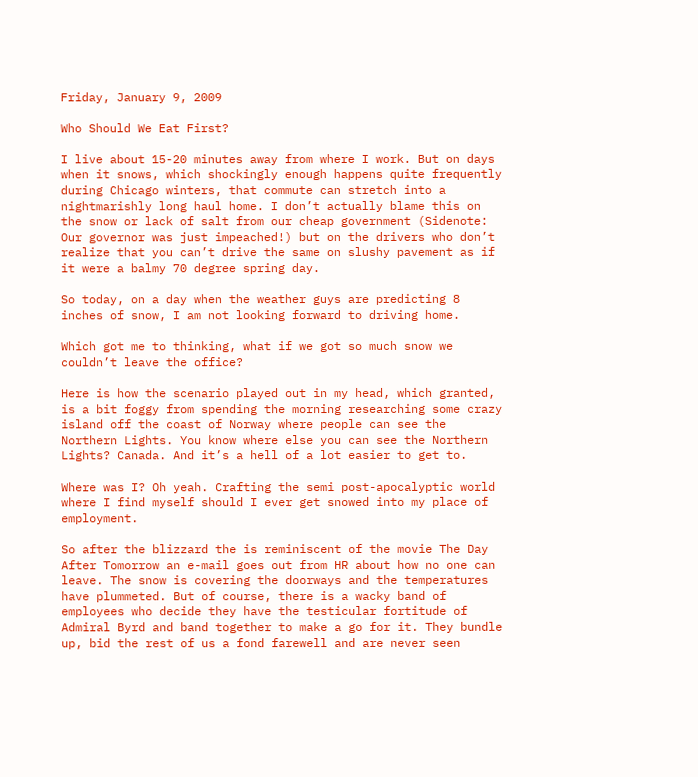Friday, January 9, 2009

Who Should We Eat First?

I live about 15-20 minutes away from where I work. But on days when it snows, which shockingly enough happens quite frequently during Chicago winters, that commute can stretch into a nightmarishly long haul home. I don’t actually blame this on the snow or lack of salt from our cheap government (Sidenote: Our governor was just impeached!) but on the drivers who don’t realize that you can’t drive the same on slushy pavement as if it were a balmy 70 degree spring day.

So today, on a day when the weather guys are predicting 8 inches of snow, I am not looking forward to driving home.

Which got me to thinking, what if we got so much snow we couldn’t leave the office?

Here is how the scenario played out in my head, which granted, is a bit foggy from spending the morning researching some crazy island off the coast of Norway where people can see the Northern Lights. You know where else you can see the Northern Lights? Canada. And it’s a hell of a lot easier to get to.

Where was I? Oh yeah. Crafting the semi post-apocalyptic world where I find myself should I ever get snowed into my place of employment.

So after the blizzard the is reminiscent of the movie The Day After Tomorrow an e-mail goes out from HR about how no one can leave. The snow is covering the doorways and the temperatures have plummeted. But of course, there is a wacky band of employees who decide they have the testicular fortitude of Admiral Byrd and band together to make a go for it. They bundle up, bid the rest of us a fond farewell and are never seen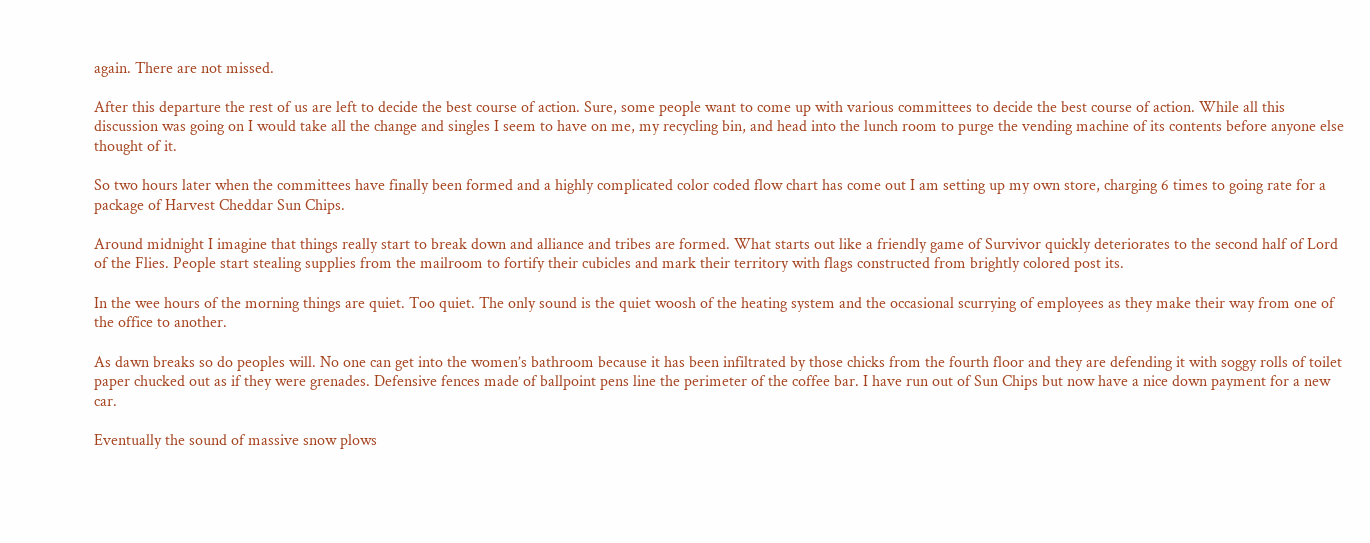again. There are not missed.

After this departure the rest of us are left to decide the best course of action. Sure, some people want to come up with various committees to decide the best course of action. While all this discussion was going on I would take all the change and singles I seem to have on me, my recycling bin, and head into the lunch room to purge the vending machine of its contents before anyone else thought of it.

So two hours later when the committees have finally been formed and a highly complicated color coded flow chart has come out I am setting up my own store, charging 6 times to going rate for a package of Harvest Cheddar Sun Chips.

Around midnight I imagine that things really start to break down and alliance and tribes are formed. What starts out like a friendly game of Survivor quickly deteriorates to the second half of Lord of the Flies. People start stealing supplies from the mailroom to fortify their cubicles and mark their territory with flags constructed from brightly colored post its.

In the wee hours of the morning things are quiet. Too quiet. The only sound is the quiet woosh of the heating system and the occasional scurrying of employees as they make their way from one of the office to another.

As dawn breaks so do peoples will. No one can get into the women’s bathroom because it has been infiltrated by those chicks from the fourth floor and they are defending it with soggy rolls of toilet paper chucked out as if they were grenades. Defensive fences made of ballpoint pens line the perimeter of the coffee bar. I have run out of Sun Chips but now have a nice down payment for a new car.

Eventually the sound of massive snow plows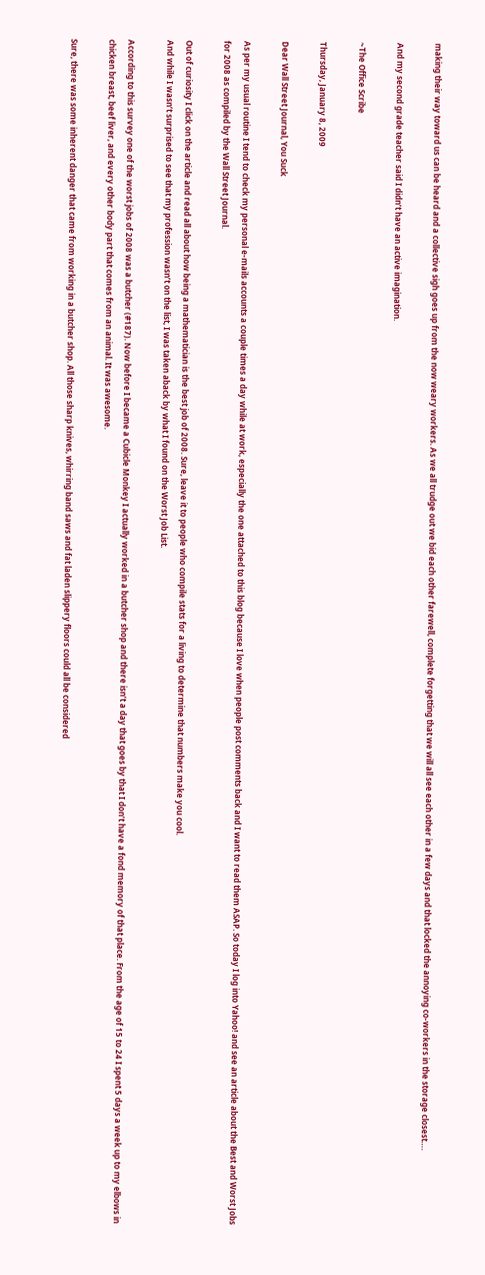making their way toward us can be heard and a collective sigh goes up from the now weary workers. As we all trudge out we bid each other farewell, complete forgetting that we will all see each other in a few days and that locked the annoying co-workers in the storage closest….

And my second grade teacher said I didn’t have an active imagination.

~The Office Scribe

Thursday, January 8, 2009

Dear Wall Street Journal, You Suck

As per my usual routine I tend to check my personal e-mails accounts a couple times a day while at work, especially the one attached to this blog because I love when people post comments back and I want to read them ASAP. So today I log into Yahoo! and see an article about the Best and Worst Jobs for 2008 as compiled by the Wall Street Journal.

Out of curiosity I click on the article and read all about how being a mathematician is the best job of 2008. Sure, leave it to people who compile stats for a living to determine that numbers make you cool.
And while I wasn’t surprised to see that my profession wasn’t on the list, I was taken aback by what I found on the Worst Job List.

According to this survey one of the worst jobs of 2008 was a butcher (#187). Now before I became a Cubicle Monkey I actually worked in a butcher shop and there isn’t a day that goes by that I don’t have a fond memory of that place. From the age of 15 to 24 I spent 5 days a week up to my elbows in chicken breast, beef liver, and every other body part that comes from an animal. It was awesome.

Sure, there was some inherent danger that came from working in a butcher shop. All those sharp knives, whirring band saws and fat laden slippery floors could all be considered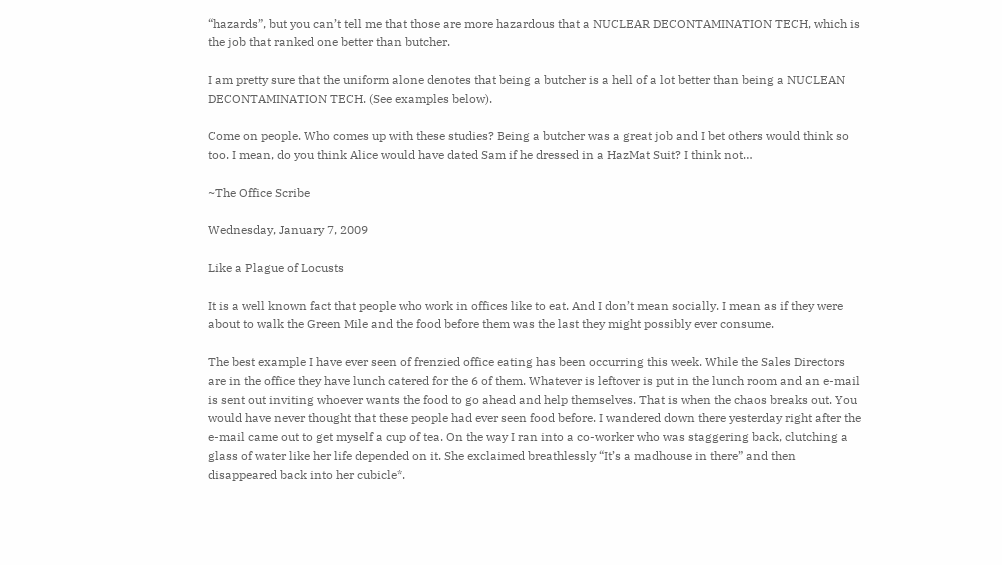“hazards”, but you can’t tell me that those are more hazardous that a NUCLEAR DECONTAMINATION TECH, which is the job that ranked one better than butcher.

I am pretty sure that the uniform alone denotes that being a butcher is a hell of a lot better than being a NUCLEAN DECONTAMINATION TECH. (See examples below).

Come on people. Who comes up with these studies? Being a butcher was a great job and I bet others would think so too. I mean, do you think Alice would have dated Sam if he dressed in a HazMat Suit? I think not…

~The Office Scribe

Wednesday, January 7, 2009

Like a Plague of Locusts

It is a well known fact that people who work in offices like to eat. And I don’t mean socially. I mean as if they were about to walk the Green Mile and the food before them was the last they might possibly ever consume.

The best example I have ever seen of frenzied office eating has been occurring this week. While the Sales Directors are in the office they have lunch catered for the 6 of them. Whatever is leftover is put in the lunch room and an e-mail is sent out inviting whoever wants the food to go ahead and help themselves. That is when the chaos breaks out. You would have never thought that these people had ever seen food before. I wandered down there yesterday right after the e-mail came out to get myself a cup of tea. On the way I ran into a co-worker who was staggering back, clutching a glass of water like her life depended on it. She exclaimed breathlessly “It’s a madhouse in there” and then disappeared back into her cubicle*.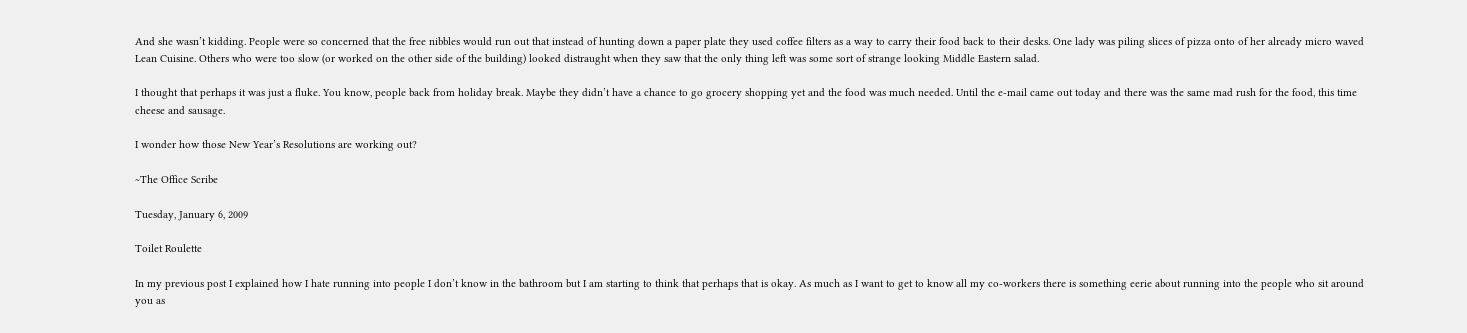And she wasn’t kidding. People were so concerned that the free nibbles would run out that instead of hunting down a paper plate they used coffee filters as a way to carry their food back to their desks. One lady was piling slices of pizza onto of her already micro waved Lean Cuisine. Others who were too slow (or worked on the other side of the building) looked distraught when they saw that the only thing left was some sort of strange looking Middle Eastern salad.

I thought that perhaps it was just a fluke. You know, people back from holiday break. Maybe they didn’t have a chance to go grocery shopping yet and the food was much needed. Until the e-mail came out today and there was the same mad rush for the food, this time cheese and sausage.

I wonder how those New Year’s Resolutions are working out?

~The Office Scribe

Tuesday, January 6, 2009

Toilet Roulette

In my previous post I explained how I hate running into people I don’t know in the bathroom but I am starting to think that perhaps that is okay. As much as I want to get to know all my co-workers there is something eerie about running into the people who sit around you as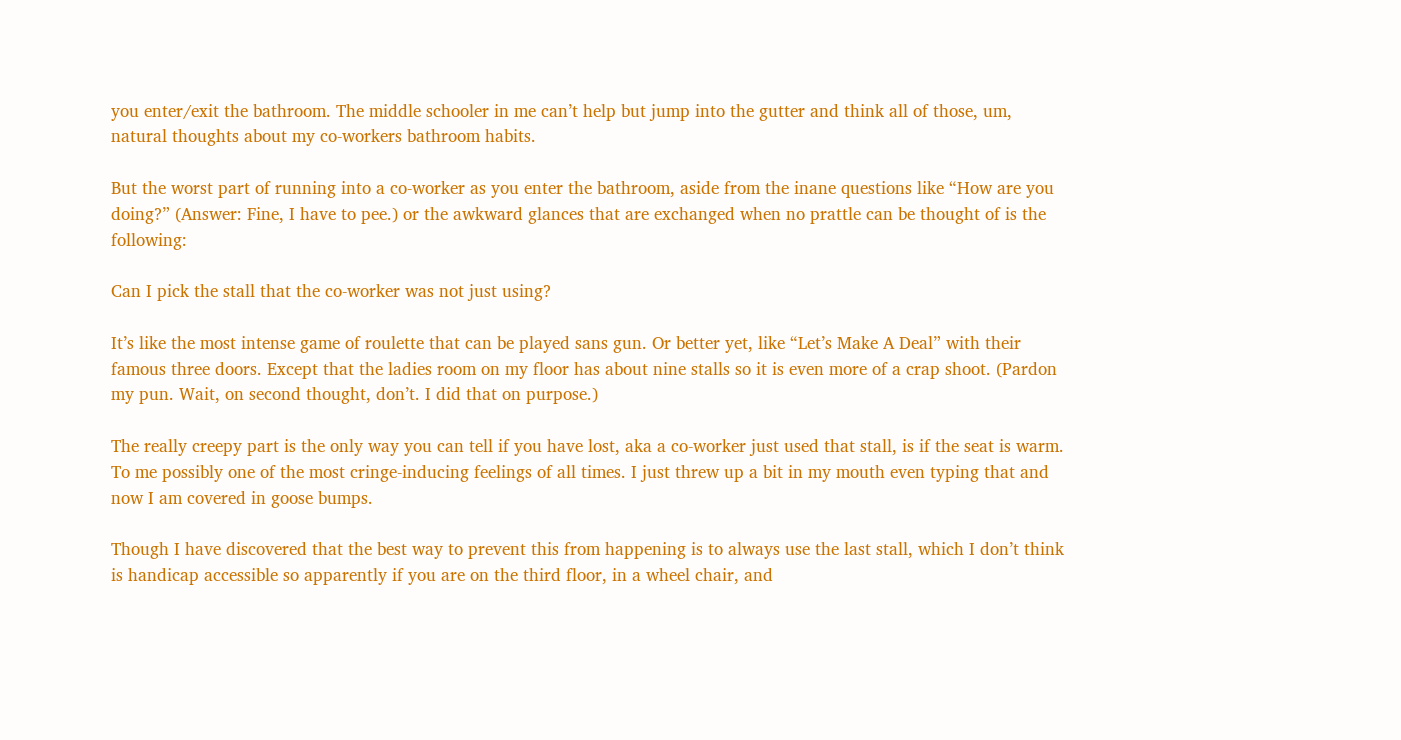you enter/exit the bathroom. The middle schooler in me can’t help but jump into the gutter and think all of those, um, natural thoughts about my co-workers bathroom habits.

But the worst part of running into a co-worker as you enter the bathroom, aside from the inane questions like “How are you doing?” (Answer: Fine, I have to pee.) or the awkward glances that are exchanged when no prattle can be thought of is the following:

Can I pick the stall that the co-worker was not just using?

It’s like the most intense game of roulette that can be played sans gun. Or better yet, like “Let’s Make A Deal” with their famous three doors. Except that the ladies room on my floor has about nine stalls so it is even more of a crap shoot. (Pardon my pun. Wait, on second thought, don’t. I did that on purpose.)

The really creepy part is the only way you can tell if you have lost, aka a co-worker just used that stall, is if the seat is warm. To me possibly one of the most cringe-inducing feelings of all times. I just threw up a bit in my mouth even typing that and now I am covered in goose bumps.

Though I have discovered that the best way to prevent this from happening is to always use the last stall, which I don’t think is handicap accessible so apparently if you are on the third floor, in a wheel chair, and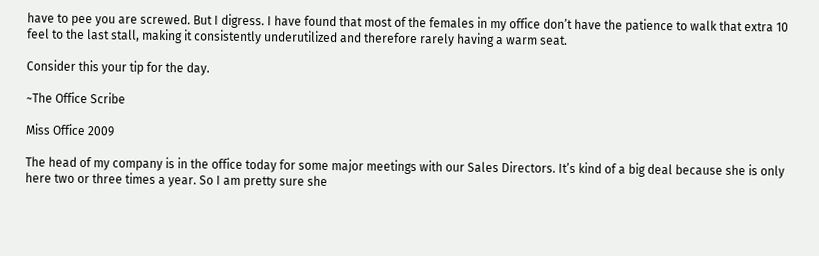have to pee you are screwed. But I digress. I have found that most of the females in my office don’t have the patience to walk that extra 10 feel to the last stall, making it consistently underutilized and therefore rarely having a warm seat.

Consider this your tip for the day.

~The Office Scribe

Miss Office 2009

The head of my company is in the office today for some major meetings with our Sales Directors. It’s kind of a big deal because she is only here two or three times a year. So I am pretty sure she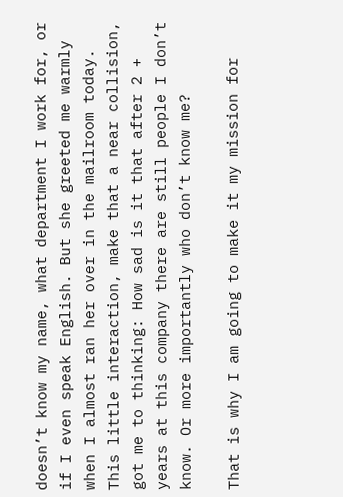doesn’t know my name, what department I work for, or if I even speak English. But she greeted me warmly when I almost ran her over in the mailroom today. This little interaction, make that a near collision, got me to thinking: How sad is it that after 2 + years at this company there are still people I don’t know. Or more importantly who don’t know me?

That is why I am going to make it my mission for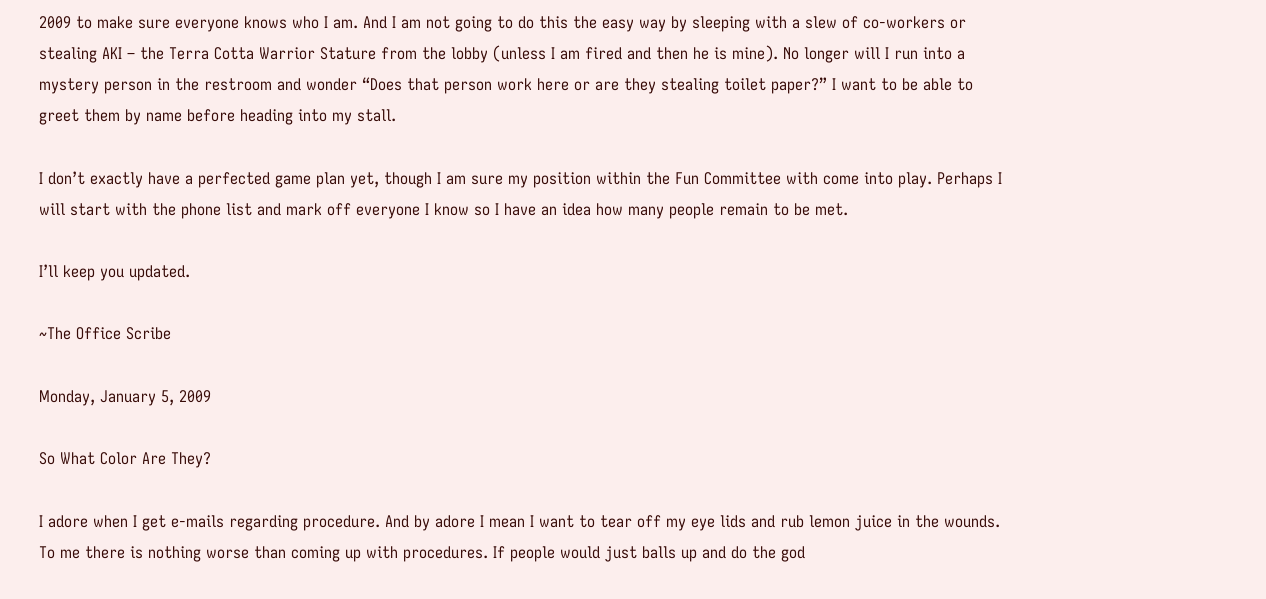2009 to make sure everyone knows who I am. And I am not going to do this the easy way by sleeping with a slew of co-workers or stealing AKI – the Terra Cotta Warrior Stature from the lobby (unless I am fired and then he is mine). No longer will I run into a mystery person in the restroom and wonder “Does that person work here or are they stealing toilet paper?” I want to be able to greet them by name before heading into my stall.

I don’t exactly have a perfected game plan yet, though I am sure my position within the Fun Committee with come into play. Perhaps I will start with the phone list and mark off everyone I know so I have an idea how many people remain to be met.

I’ll keep you updated.

~The Office Scribe

Monday, January 5, 2009

So What Color Are They?

I adore when I get e-mails regarding procedure. And by adore I mean I want to tear off my eye lids and rub lemon juice in the wounds. To me there is nothing worse than coming up with procedures. If people would just balls up and do the god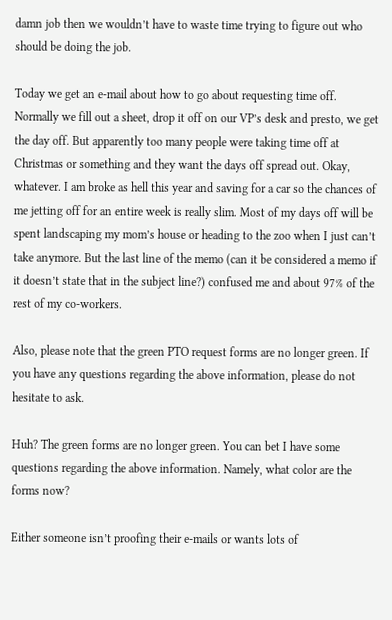damn job then we wouldn’t have to waste time trying to figure out who should be doing the job.

Today we get an e-mail about how to go about requesting time off. Normally we fill out a sheet, drop it off on our VP’s desk and presto, we get the day off. But apparently too many people were taking time off at Christmas or something and they want the days off spread out. Okay, whatever. I am broke as hell this year and saving for a car so the chances of me jetting off for an entire week is really slim. Most of my days off will be spent landscaping my mom’s house or heading to the zoo when I just can’t take anymore. But the last line of the memo (can it be considered a memo if it doesn’t state that in the subject line?) confused me and about 97% of the rest of my co-workers.

Also, please note that the green PTO request forms are no longer green. If you have any questions regarding the above information, please do not hesitate to ask.

Huh? The green forms are no longer green. You can bet I have some questions regarding the above information. Namely, what color are the forms now?

Either someone isn’t proofing their e-mails or wants lots of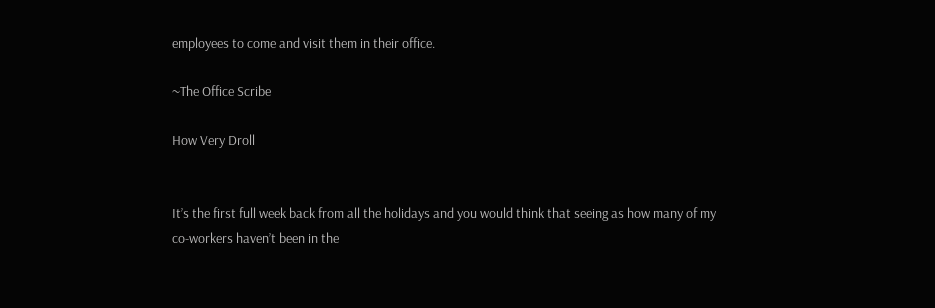employees to come and visit them in their office.

~The Office Scribe

How Very Droll


It’s the first full week back from all the holidays and you would think that seeing as how many of my co-workers haven’t been in the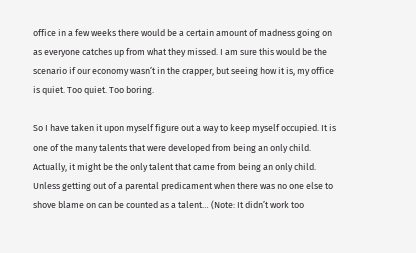office in a few weeks there would be a certain amount of madness going on as everyone catches up from what they missed. I am sure this would be the scenario if our economy wasn’t in the crapper, but seeing how it is, my office is quiet. Too quiet. Too boring.

So I have taken it upon myself figure out a way to keep myself occupied. It is one of the many talents that were developed from being an only child. Actually, it might be the only talent that came from being an only child. Unless getting out of a parental predicament when there was no one else to shove blame on can be counted as a talent… (Note: It didn’t work too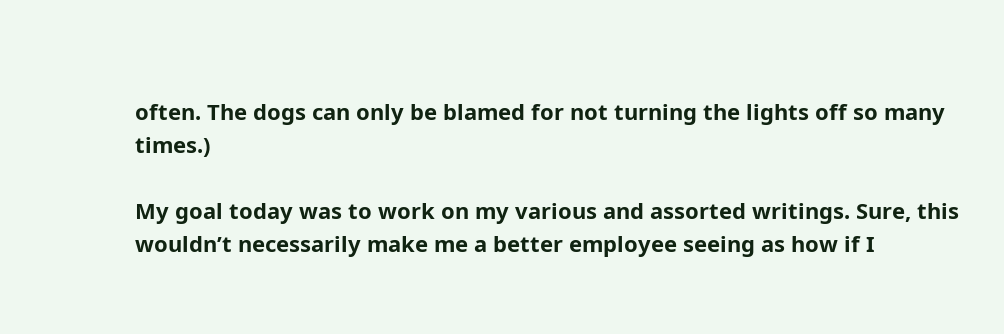often. The dogs can only be blamed for not turning the lights off so many times.)

My goal today was to work on my various and assorted writings. Sure, this wouldn’t necessarily make me a better employee seeing as how if I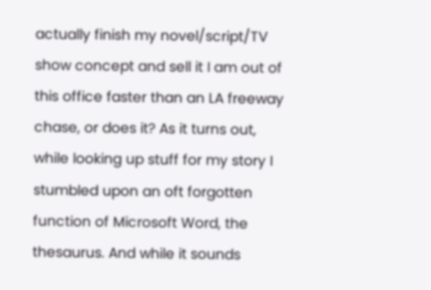actually finish my novel/script/TV show concept and sell it I am out of this office faster than an LA freeway chase, or does it? As it turns out, while looking up stuff for my story I stumbled upon an oft forgotten function of Microsoft Word, the thesaurus. And while it sounds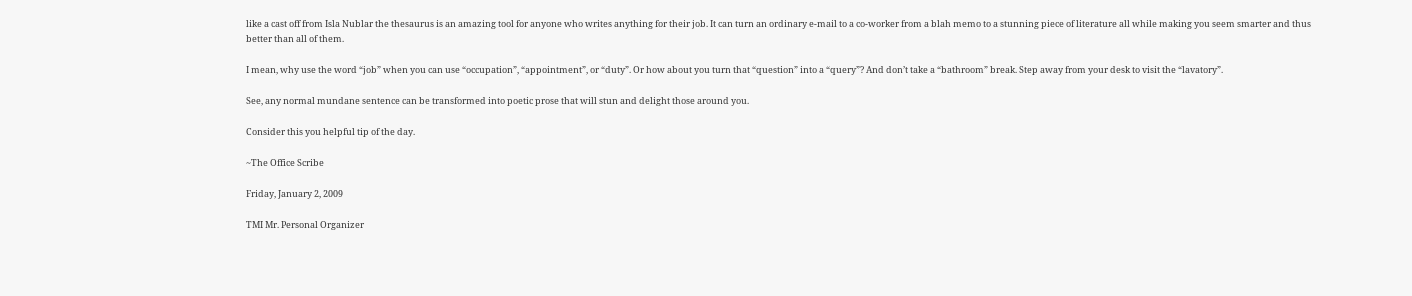like a cast off from Isla Nublar the thesaurus is an amazing tool for anyone who writes anything for their job. It can turn an ordinary e-mail to a co-worker from a blah memo to a stunning piece of literature all while making you seem smarter and thus better than all of them.

I mean, why use the word “job” when you can use “occupation”, “appointment”, or “duty”. Or how about you turn that “question” into a “query”? And don’t take a “bathroom” break. Step away from your desk to visit the “lavatory”.

See, any normal mundane sentence can be transformed into poetic prose that will stun and delight those around you.

Consider this you helpful tip of the day.

~The Office Scribe

Friday, January 2, 2009

TMI Mr. Personal Organizer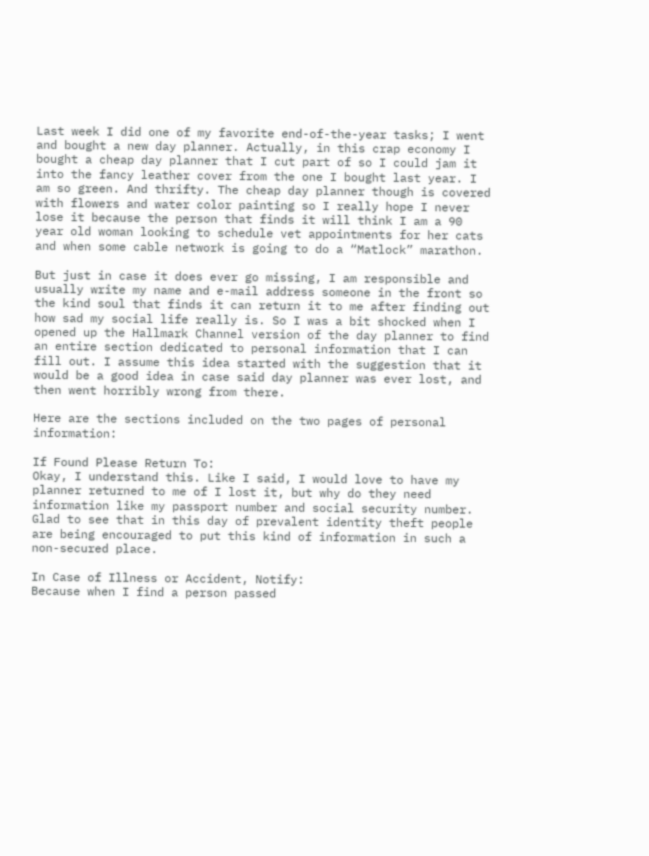Last week I did one of my favorite end-of-the-year tasks; I went and bought a new day planner. Actually, in this crap economy I bought a cheap day planner that I cut part of so I could jam it into the fancy leather cover from the one I bought last year. I am so green. And thrifty. The cheap day planner though is covered with flowers and water color painting so I really hope I never lose it because the person that finds it will think I am a 90 year old woman looking to schedule vet appointments for her cats and when some cable network is going to do a “Matlock” marathon.

But just in case it does ever go missing, I am responsible and usually write my name and e-mail address someone in the front so the kind soul that finds it can return it to me after finding out how sad my social life really is. So I was a bit shocked when I opened up the Hallmark Channel version of the day planner to find an entire section dedicated to personal information that I can fill out. I assume this idea started with the suggestion that it would be a good idea in case said day planner was ever lost, and then went horribly wrong from there.

Here are the sections included on the two pages of personal information:

If Found Please Return To:
Okay, I understand this. Like I said, I would love to have my planner returned to me of I lost it, but why do they need information like my passport number and social security number. Glad to see that in this day of prevalent identity theft people are being encouraged to put this kind of information in such a non-secured place.

In Case of Illness or Accident, Notify:
Because when I find a person passed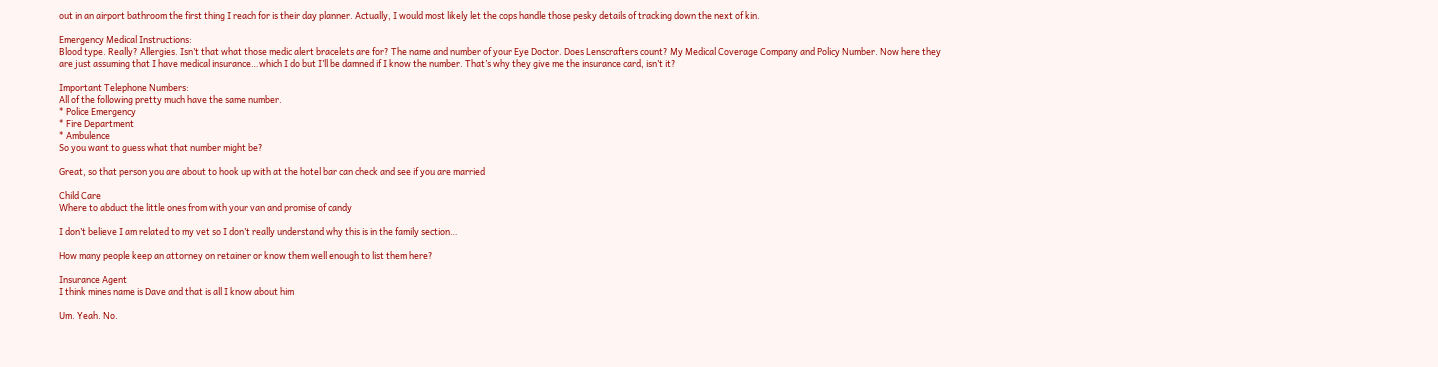out in an airport bathroom the first thing I reach for is their day planner. Actually, I would most likely let the cops handle those pesky details of tracking down the next of kin.

Emergency Medical Instructions:
Blood type. Really? Allergies. Isn’t that what those medic alert bracelets are for? The name and number of your Eye Doctor. Does Lenscrafters count? My Medical Coverage Company and Policy Number. Now here they are just assuming that I have medical insurance…which I do but I’ll be damned if I know the number. That’s why they give me the insurance card, isn’t it?

Important Telephone Numbers:
All of the following pretty much have the same number.
* Police Emergency
* Fire Department
* Ambulence
So you want to guess what that number might be?

Great, so that person you are about to hook up with at the hotel bar can check and see if you are married

Child Care
Where to abduct the little ones from with your van and promise of candy

I don’t believe I am related to my vet so I don’t really understand why this is in the family section…

How many people keep an attorney on retainer or know them well enough to list them here?

Insurance Agent
I think mines name is Dave and that is all I know about him

Um. Yeah. No.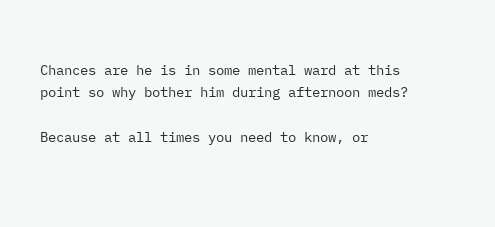Chances are he is in some mental ward at this point so why bother him during afternoon meds?

Because at all times you need to know, or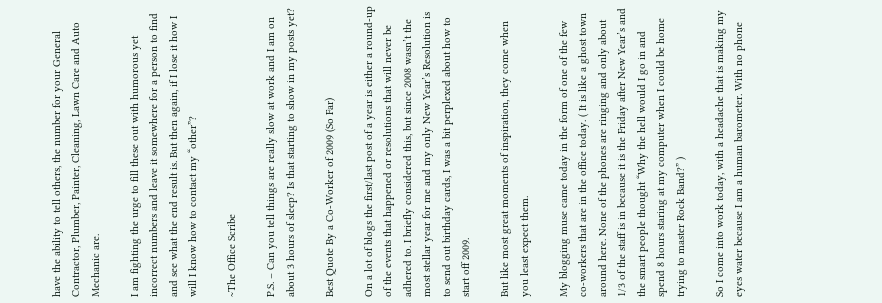have the ability to tell others, the number for your General Contractor, Plumber, Painter, Cleaning, Lawn Care and Auto Mechanic are.

I am fighting the urge to fill these out with humorous yet incorrect numbers and leave it somewhere for a person to find and see what the end result is. But then again, if I lose it how I will I know how to contact my “other”?

~The Office Scribe

P.S. – Can you tell things are really slow at work and I am on about 3 hours of sleep? Is that starting to show in my posts yet?

Best Quote By a Co-Worker of 2009 (So Far)

On a lot of blogs the first/last post of a year is either a round-up of the events that happened or resolutions that will never be adhered to. I briefly considered this, but since 2008 wasn’t the most stellar year for me and my only New Year’s Resolution is to send out birthday cards, I was a bit perplexed about how to start off 2009.

But like most great moments of inspiration, they come when you least expect them.

My blogging muse came today in the form of one of the few co-workers that are in the office today. ( It is like a ghost town around here. None of the phones are ringing and only about 1/3 of the staff is in because it is the Friday after New Year’s and the smart people thought “Why the hell would I go in and spend 8 hours staring at my computer when I could be home trying to master Rock Band?” )

So I come into work today, with a headache that is making my eyes water because I am a human barometer. With no phone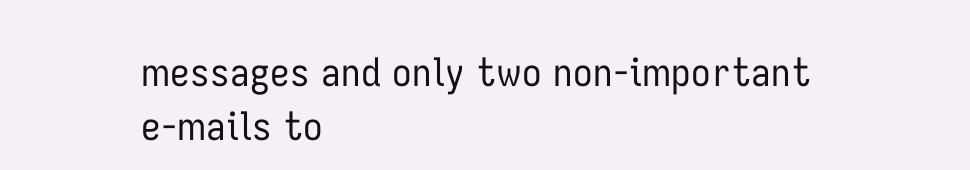messages and only two non-important e-mails to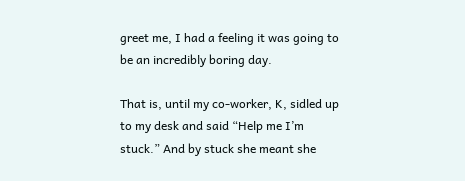greet me, I had a feeling it was going to be an incredibly boring day.

That is, until my co-worker, K, sidled up to my desk and said “Help me I’m stuck.” And by stuck she meant she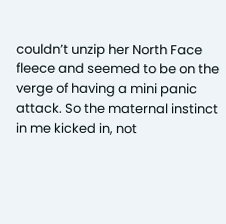couldn’t unzip her North Face fleece and seemed to be on the verge of having a mini panic attack. So the maternal instinct in me kicked in, not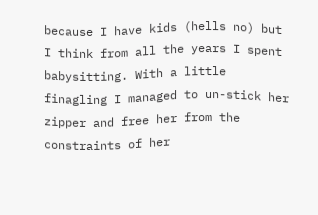because I have kids (hells no) but I think from all the years I spent babysitting. With a little finagling I managed to un-stick her zipper and free her from the constraints of her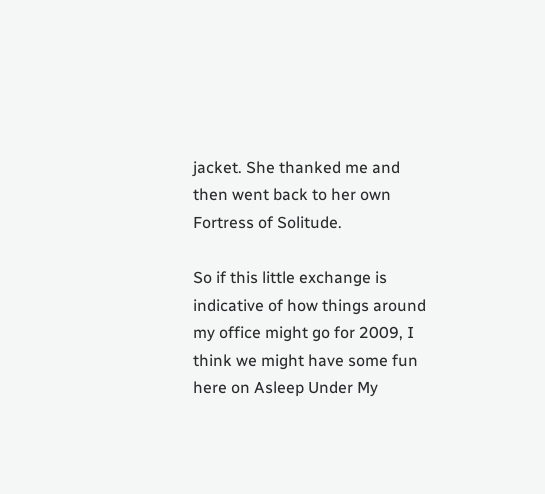jacket. She thanked me and then went back to her own Fortress of Solitude.

So if this little exchange is indicative of how things around my office might go for 2009, I think we might have some fun here on Asleep Under My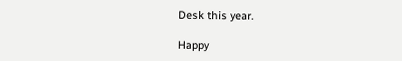Desk this year.

Happy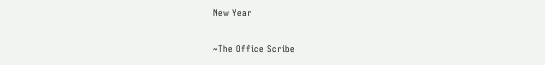New Year

~The Office Scribe